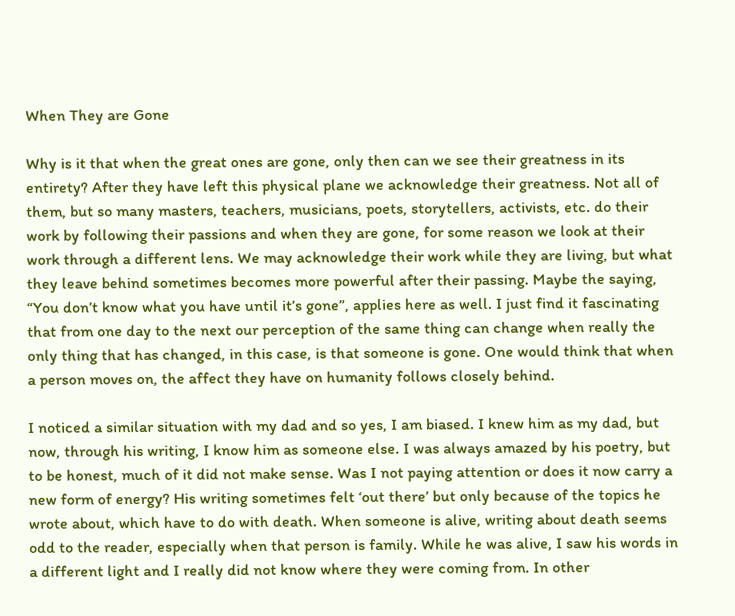When They are Gone

Why is it that when the great ones are gone, only then can we see their greatness in its entirety? After they have left this physical plane we acknowledge their greatness. Not all of them, but so many masters, teachers, musicians, poets, storytellers, activists, etc. do their work by following their passions and when they are gone, for some reason we look at their work through a different lens. We may acknowledge their work while they are living, but what they leave behind sometimes becomes more powerful after their passing. Maybe the saying, “You don’t know what you have until it’s gone”, applies here as well. I just find it fascinating that from one day to the next our perception of the same thing can change when really the only thing that has changed, in this case, is that someone is gone. One would think that when a person moves on, the affect they have on humanity follows closely behind.

I noticed a similar situation with my dad and so yes, I am biased. I knew him as my dad, but now, through his writing, I know him as someone else. I was always amazed by his poetry, but to be honest, much of it did not make sense. Was I not paying attention or does it now carry a new form of energy? His writing sometimes felt ‘out there’ but only because of the topics he wrote about, which have to do with death. When someone is alive, writing about death seems odd to the reader, especially when that person is family. While he was alive, I saw his words in a different light and I really did not know where they were coming from. In other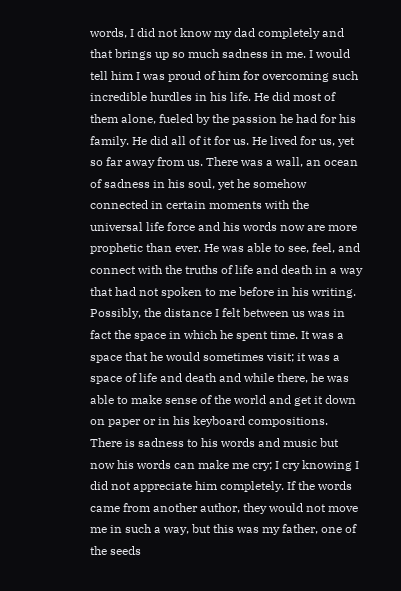words, I did not know my dad completely and that brings up so much sadness in me. I would tell him I was proud of him for overcoming such incredible hurdles in his life. He did most of them alone, fueled by the passion he had for his family. He did all of it for us. He lived for us, yet so far away from us. There was a wall, an ocean of sadness in his soul, yet he somehow connected in certain moments with the universal life force and his words now are more prophetic than ever. He was able to see, feel, and connect with the truths of life and death in a way that had not spoken to me before in his writing. Possibly, the distance I felt between us was in fact the space in which he spent time. It was a space that he would sometimes visit; it was a space of life and death and while there, he was able to make sense of the world and get it down on paper or in his keyboard compositions. There is sadness to his words and music but now his words can make me cry; I cry knowing I did not appreciate him completely. If the words came from another author, they would not move me in such a way, but this was my father, one of the seeds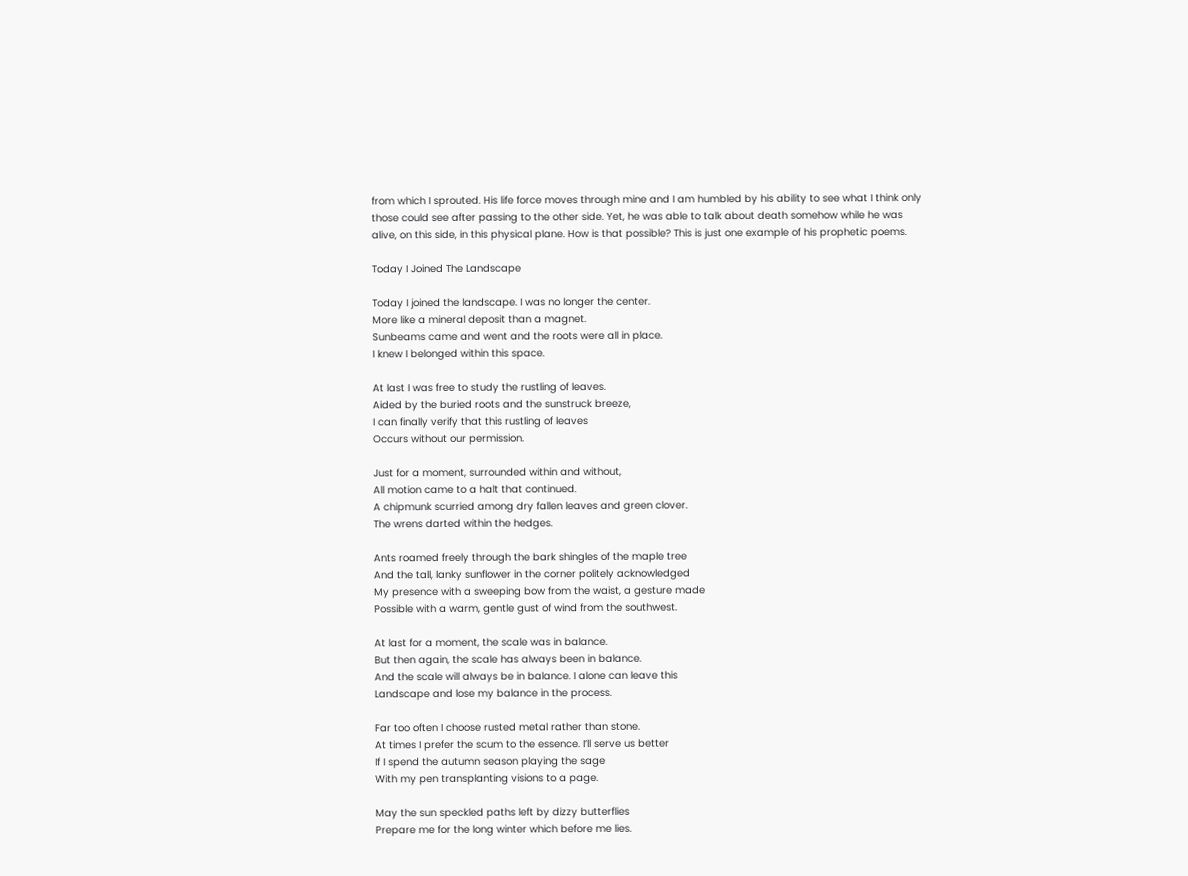from which I sprouted. His life force moves through mine and I am humbled by his ability to see what I think only those could see after passing to the other side. Yet, he was able to talk about death somehow while he was alive, on this side, in this physical plane. How is that possible? This is just one example of his prophetic poems.

Today I Joined The Landscape

Today I joined the landscape. I was no longer the center.
More like a mineral deposit than a magnet.
Sunbeams came and went and the roots were all in place.
I knew I belonged within this space.

At last I was free to study the rustling of leaves.
Aided by the buried roots and the sunstruck breeze,
I can finally verify that this rustling of leaves
Occurs without our permission.

Just for a moment, surrounded within and without,
All motion came to a halt that continued.
A chipmunk scurried among dry fallen leaves and green clover.
The wrens darted within the hedges.

Ants roamed freely through the bark shingles of the maple tree
And the tall, lanky sunflower in the corner politely acknowledged
My presence with a sweeping bow from the waist, a gesture made
Possible with a warm, gentle gust of wind from the southwest.

At last for a moment, the scale was in balance.
But then again, the scale has always been in balance.
And the scale will always be in balance. I alone can leave this
Landscape and lose my balance in the process.

Far too often I choose rusted metal rather than stone.
At times I prefer the scum to the essence. I’ll serve us better
If I spend the autumn season playing the sage
With my pen transplanting visions to a page.

May the sun speckled paths left by dizzy butterflies
Prepare me for the long winter which before me lies.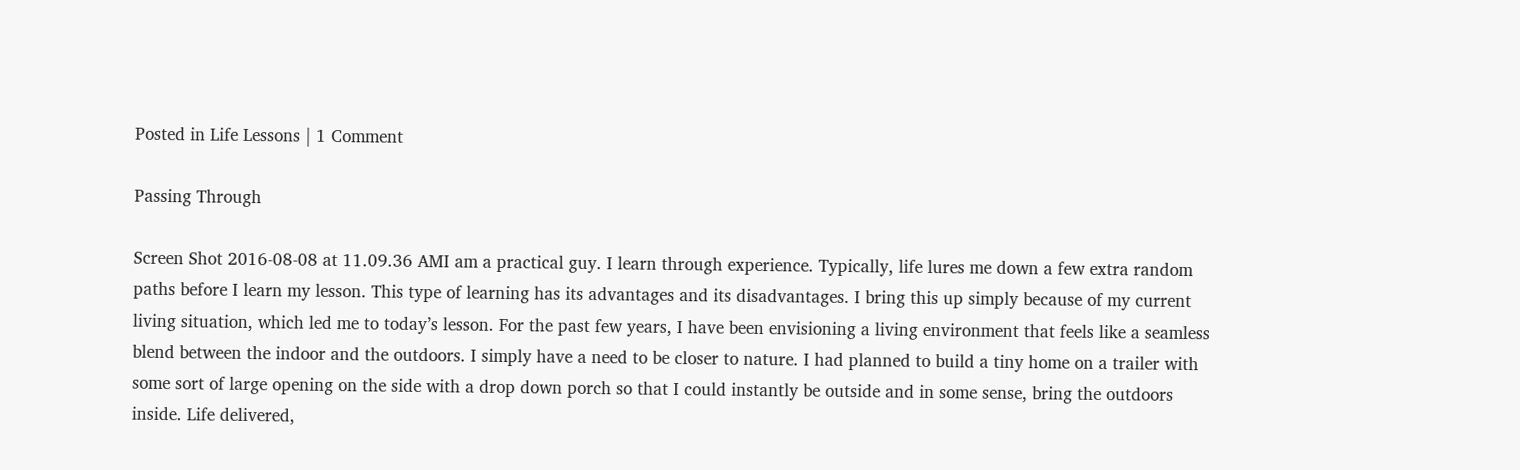Posted in Life Lessons | 1 Comment

Passing Through

Screen Shot 2016-08-08 at 11.09.36 AMI am a practical guy. I learn through experience. Typically, life lures me down a few extra random paths before I learn my lesson. This type of learning has its advantages and its disadvantages. I bring this up simply because of my current living situation, which led me to today’s lesson. For the past few years, I have been envisioning a living environment that feels like a seamless blend between the indoor and the outdoors. I simply have a need to be closer to nature. I had planned to build a tiny home on a trailer with some sort of large opening on the side with a drop down porch so that I could instantly be outside and in some sense, bring the outdoors inside. Life delivered,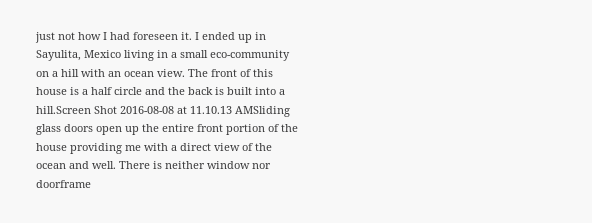just not how I had foreseen it. I ended up in Sayulita, Mexico living in a small eco-community on a hill with an ocean view. The front of this house is a half circle and the back is built into a hill.Screen Shot 2016-08-08 at 11.10.13 AMSliding glass doors open up the entire front portion of the house providing me with a direct view of the ocean and well. There is neither window nor doorframe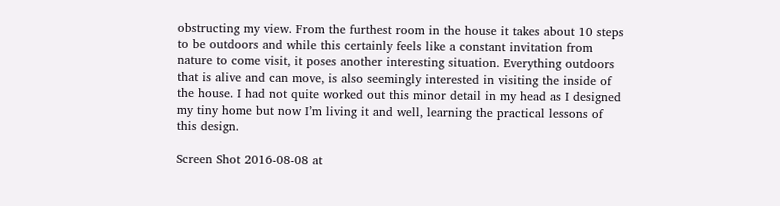obstructing my view. From the furthest room in the house it takes about 10 steps to be outdoors and while this certainly feels like a constant invitation from nature to come visit, it poses another interesting situation. Everything outdoors that is alive and can move, is also seemingly interested in visiting the inside of the house. I had not quite worked out this minor detail in my head as I designed my tiny home but now I’m living it and well, learning the practical lessons of this design.

Screen Shot 2016-08-08 at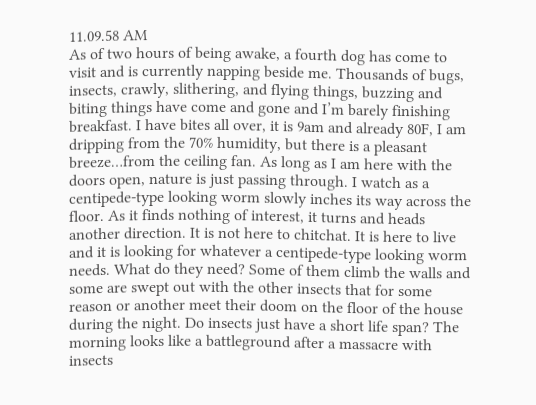11.09.58 AM
As of two hours of being awake, a fourth dog has come to visit and is currently napping beside me. Thousands of bugs, insects, crawly, slithering, and flying things, buzzing and biting things have come and gone and I’m barely finishing breakfast. I have bites all over, it is 9am and already 80F, I am dripping from the 70% humidity, but there is a pleasant breeze…from the ceiling fan. As long as I am here with the doors open, nature is just passing through. I watch as a centipede-type looking worm slowly inches its way across the floor. As it finds nothing of interest, it turns and heads another direction. It is not here to chitchat. It is here to live and it is looking for whatever a centipede-type looking worm needs. What do they need? Some of them climb the walls and some are swept out with the other insects that for some reason or another meet their doom on the floor of the house during the night. Do insects just have a short life span? The morning looks like a battleground after a massacre with insects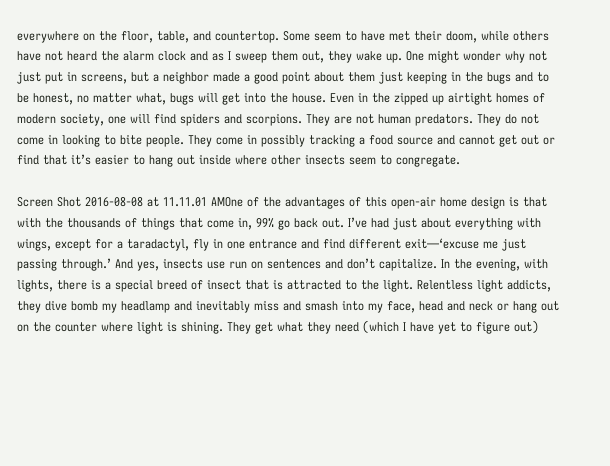everywhere on the floor, table, and countertop. Some seem to have met their doom, while others have not heard the alarm clock and as I sweep them out, they wake up. One might wonder why not just put in screens, but a neighbor made a good point about them just keeping in the bugs and to be honest, no matter what, bugs will get into the house. Even in the zipped up airtight homes of modern society, one will find spiders and scorpions. They are not human predators. They do not come in looking to bite people. They come in possibly tracking a food source and cannot get out or find that it’s easier to hang out inside where other insects seem to congregate.

Screen Shot 2016-08-08 at 11.11.01 AMOne of the advantages of this open-air home design is that with the thousands of things that come in, 99% go back out. I’ve had just about everything with wings, except for a taradactyl, fly in one entrance and find different exit—‘excuse me just passing through.’ And yes, insects use run on sentences and don’t capitalize. In the evening, with lights, there is a special breed of insect that is attracted to the light. Relentless light addicts, they dive bomb my headlamp and inevitably miss and smash into my face, head and neck or hang out on the counter where light is shining. They get what they need (which I have yet to figure out)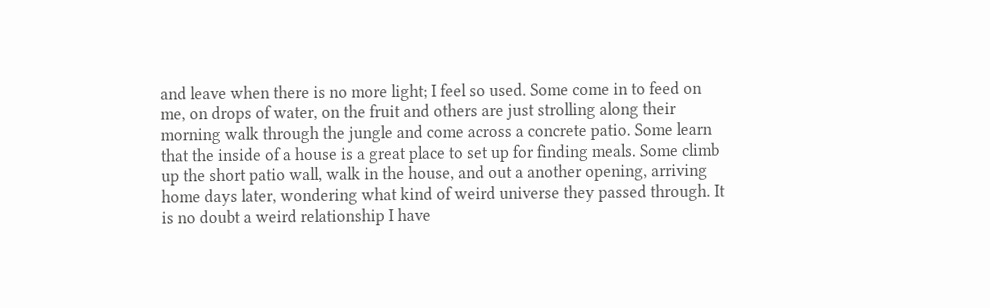and leave when there is no more light; I feel so used. Some come in to feed on me, on drops of water, on the fruit and others are just strolling along their morning walk through the jungle and come across a concrete patio. Some learn that the inside of a house is a great place to set up for finding meals. Some climb up the short patio wall, walk in the house, and out a another opening, arriving home days later, wondering what kind of weird universe they passed through. It is no doubt a weird relationship I have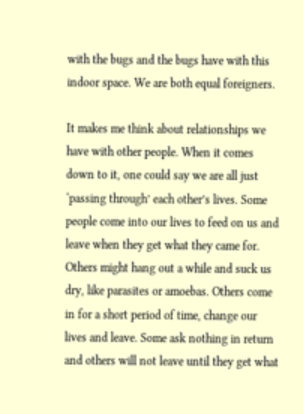with the bugs and the bugs have with this indoor space. We are both equal foreigners.

It makes me think about relationships we have with other people. When it comes down to it, one could say we are all just ‘passing through’ each other’s lives. Some people come into our lives to feed on us and leave when they get what they came for. Others might hang out a while and suck us dry, like parasites or amoebas. Others come in for a short period of time, change our lives and leave. Some ask nothing in return and others will not leave until they get what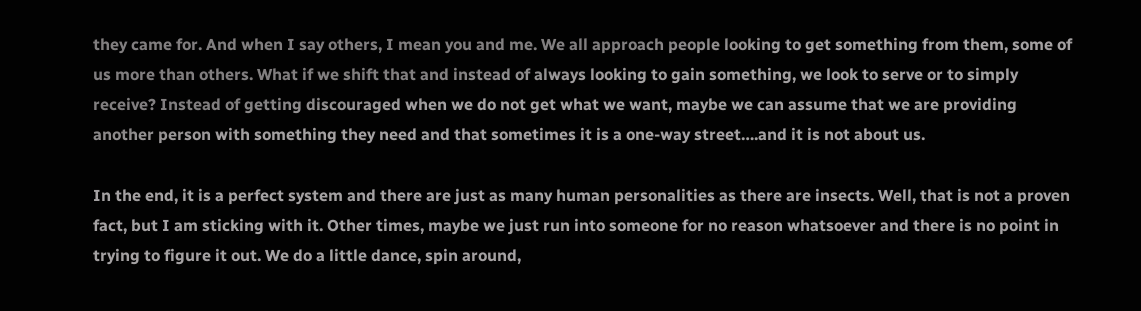they came for. And when I say others, I mean you and me. We all approach people looking to get something from them, some of us more than others. What if we shift that and instead of always looking to gain something, we look to serve or to simply receive? Instead of getting discouraged when we do not get what we want, maybe we can assume that we are providing another person with something they need and that sometimes it is a one-way street….and it is not about us.

In the end, it is a perfect system and there are just as many human personalities as there are insects. Well, that is not a proven fact, but I am sticking with it. Other times, maybe we just run into someone for no reason whatsoever and there is no point in trying to figure it out. We do a little dance, spin around,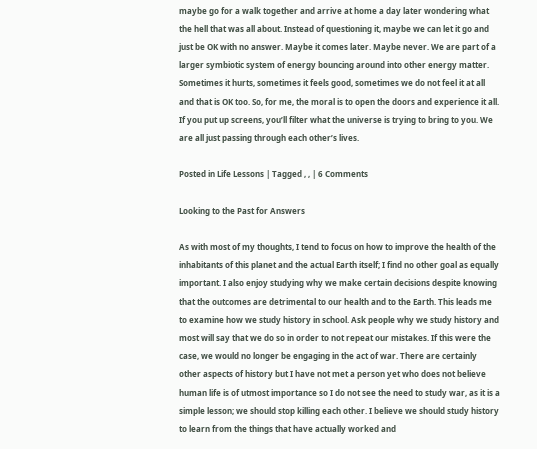maybe go for a walk together and arrive at home a day later wondering what the hell that was all about. Instead of questioning it, maybe we can let it go and just be OK with no answer. Maybe it comes later. Maybe never. We are part of a larger symbiotic system of energy bouncing around into other energy matter. Sometimes it hurts, sometimes it feels good, sometimes we do not feel it at all and that is OK too. So, for me, the moral is to open the doors and experience it all. If you put up screens, you’ll filter what the universe is trying to bring to you. We are all just passing through each other’s lives.

Posted in Life Lessons | Tagged , , | 6 Comments

Looking to the Past for Answers

As with most of my thoughts, I tend to focus on how to improve the health of the inhabitants of this planet and the actual Earth itself; I find no other goal as equally important. I also enjoy studying why we make certain decisions despite knowing that the outcomes are detrimental to our health and to the Earth. This leads me to examine how we study history in school. Ask people why we study history and most will say that we do so in order to not repeat our mistakes. If this were the case, we would no longer be engaging in the act of war. There are certainly other aspects of history but I have not met a person yet who does not believe human life is of utmost importance so I do not see the need to study war, as it is a simple lesson; we should stop killing each other. I believe we should study history to learn from the things that have actually worked and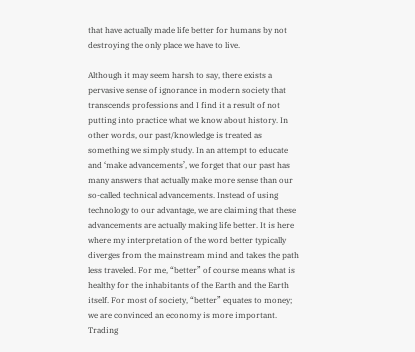that have actually made life better for humans by not destroying the only place we have to live.

Although it may seem harsh to say, there exists a pervasive sense of ignorance in modern society that transcends professions and I find it a result of not putting into practice what we know about history. In other words, our past/knowledge is treated as something we simply study. In an attempt to educate and ‘make advancements’, we forget that our past has many answers that actually make more sense than our so-called technical advancements. Instead of using technology to our advantage, we are claiming that these advancements are actually making life better. It is here where my interpretation of the word better typically diverges from the mainstream mind and takes the path less traveled. For me, “better” of course means what is healthy for the inhabitants of the Earth and the Earth itself. For most of society, “better” equates to money; we are convinced an economy is more important. Trading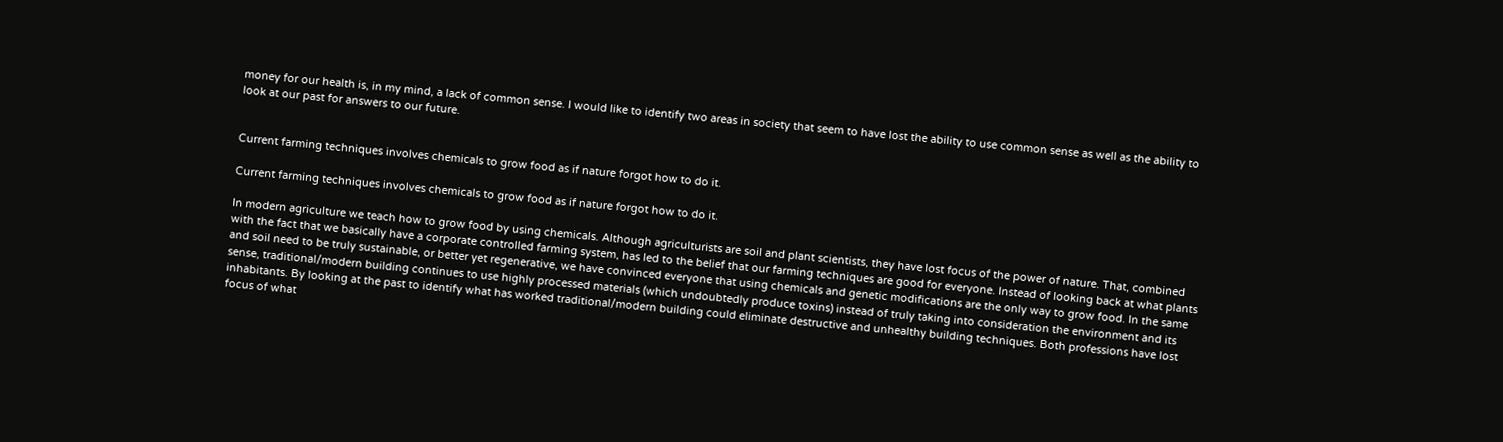money for our health is, in my mind, a lack of common sense. I would like to identify two areas in society that seem to have lost the ability to use common sense as well as the ability to look at our past for answers to our future.


Current farming techniques involves chemicals to grow food as if nature forgot how to do it.

Current farming techniques involves chemicals to grow food as if nature forgot how to do it.

In modern agriculture we teach how to grow food by using chemicals. Although agriculturists are soil and plant scientists, they have lost focus of the power of nature. That, combined with the fact that we basically have a corporate controlled farming system, has led to the belief that our farming techniques are good for everyone. Instead of looking back at what plants and soil need to be truly sustainable, or better yet regenerative, we have convinced everyone that using chemicals and genetic modifications are the only way to grow food. In the same sense, traditional/modern building continues to use highly processed materials (which undoubtedly produce toxins) instead of truly taking into consideration the environment and its inhabitants. By looking at the past to identify what has worked traditional/modern building could eliminate destructive and unhealthy building techniques. Both professions have lost focus of what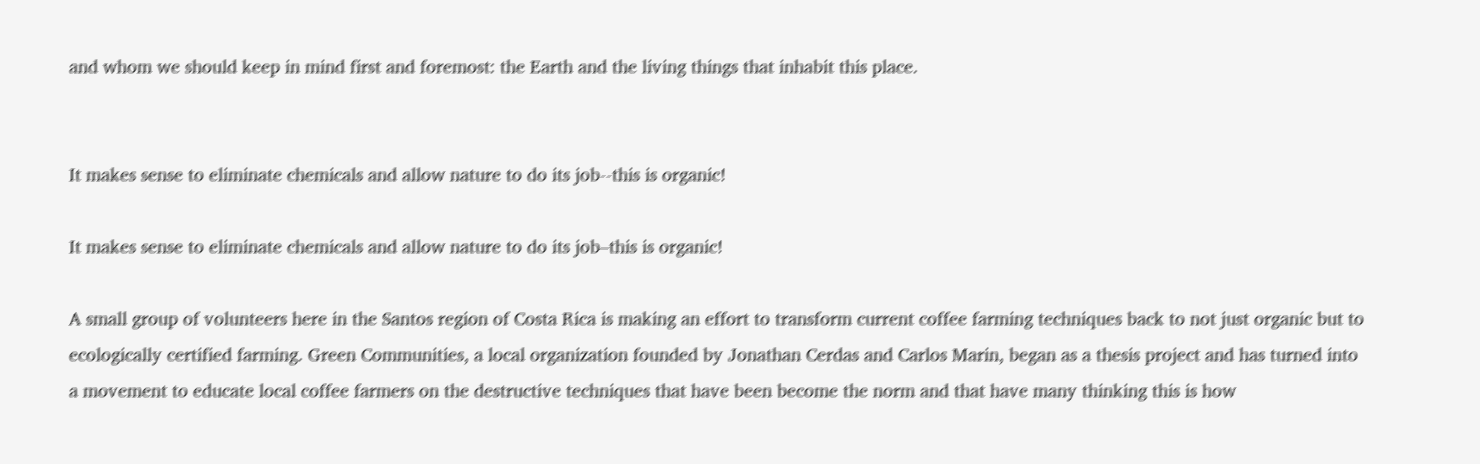and whom we should keep in mind first and foremost: the Earth and the living things that inhabit this place.


It makes sense to eliminate chemicals and allow nature to do its job--this is organic!

It makes sense to eliminate chemicals and allow nature to do its job–this is organic!

A small group of volunteers here in the Santos region of Costa Rica is making an effort to transform current coffee farming techniques back to not just organic but to ecologically certified farming. Green Communities, a local organization founded by Jonathan Cerdas and Carlos Marin, began as a thesis project and has turned into a movement to educate local coffee farmers on the destructive techniques that have been become the norm and that have many thinking this is how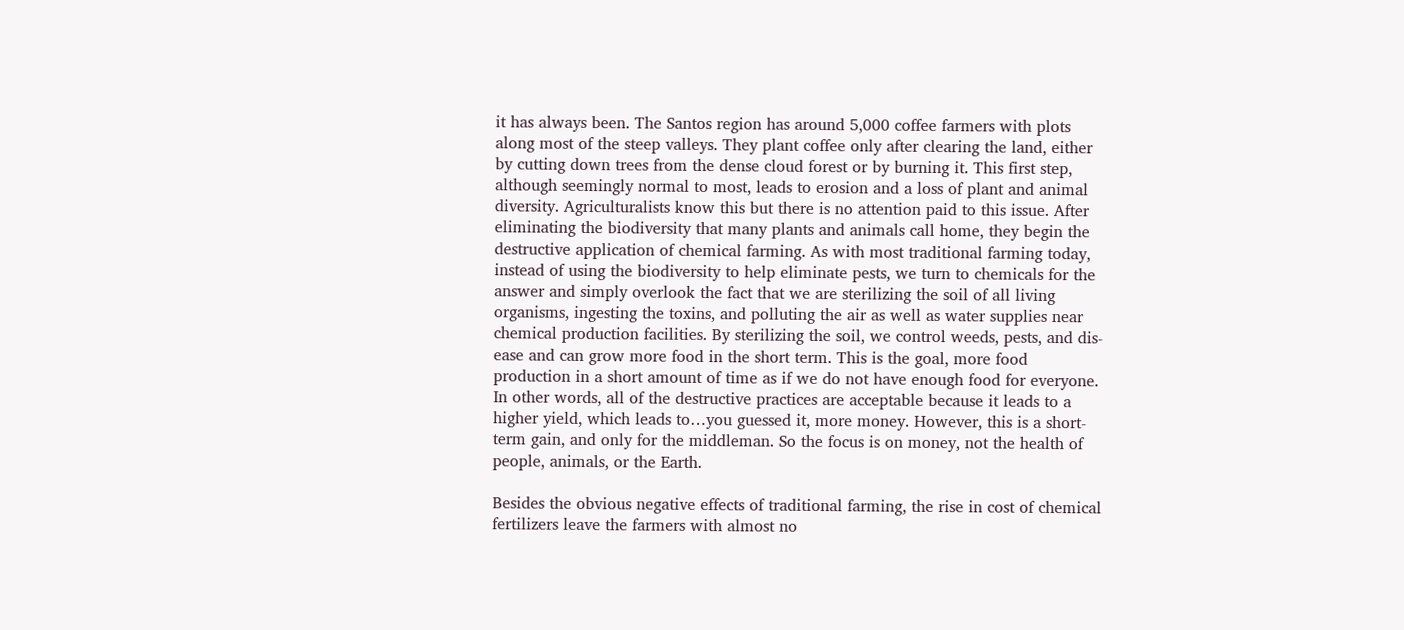it has always been. The Santos region has around 5,000 coffee farmers with plots along most of the steep valleys. They plant coffee only after clearing the land, either by cutting down trees from the dense cloud forest or by burning it. This first step, although seemingly normal to most, leads to erosion and a loss of plant and animal diversity. Agriculturalists know this but there is no attention paid to this issue. After eliminating the biodiversity that many plants and animals call home, they begin the destructive application of chemical farming. As with most traditional farming today, instead of using the biodiversity to help eliminate pests, we turn to chemicals for the answer and simply overlook the fact that we are sterilizing the soil of all living organisms, ingesting the toxins, and polluting the air as well as water supplies near chemical production facilities. By sterilizing the soil, we control weeds, pests, and dis-ease and can grow more food in the short term. This is the goal, more food production in a short amount of time as if we do not have enough food for everyone. In other words, all of the destructive practices are acceptable because it leads to a higher yield, which leads to…you guessed it, more money. However, this is a short-term gain, and only for the middleman. So the focus is on money, not the health of people, animals, or the Earth.

Besides the obvious negative effects of traditional farming, the rise in cost of chemical fertilizers leave the farmers with almost no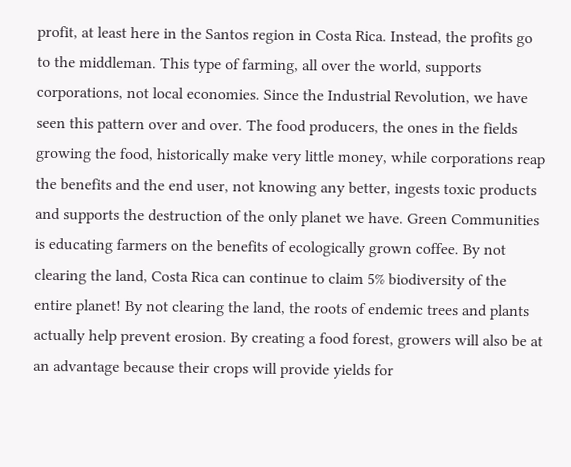profit, at least here in the Santos region in Costa Rica. Instead, the profits go to the middleman. This type of farming, all over the world, supports corporations, not local economies. Since the Industrial Revolution, we have seen this pattern over and over. The food producers, the ones in the fields growing the food, historically make very little money, while corporations reap the benefits and the end user, not knowing any better, ingests toxic products and supports the destruction of the only planet we have. Green Communities is educating farmers on the benefits of ecologically grown coffee. By not clearing the land, Costa Rica can continue to claim 5% biodiversity of the entire planet! By not clearing the land, the roots of endemic trees and plants actually help prevent erosion. By creating a food forest, growers will also be at an advantage because their crops will provide yields for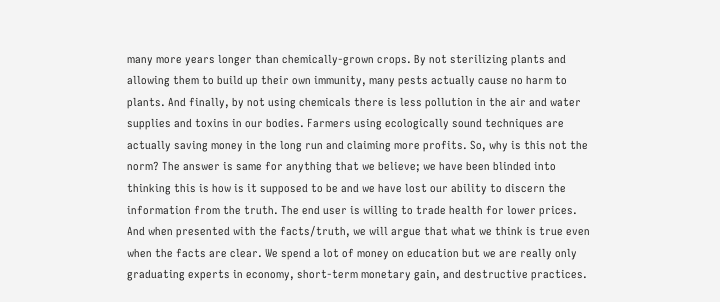many more years longer than chemically-grown crops. By not sterilizing plants and allowing them to build up their own immunity, many pests actually cause no harm to plants. And finally, by not using chemicals there is less pollution in the air and water supplies and toxins in our bodies. Farmers using ecologically sound techniques are actually saving money in the long run and claiming more profits. So, why is this not the norm? The answer is same for anything that we believe; we have been blinded into thinking this is how is it supposed to be and we have lost our ability to discern the information from the truth. The end user is willing to trade health for lower prices. And when presented with the facts/truth, we will argue that what we think is true even when the facts are clear. We spend a lot of money on education but we are really only graduating experts in economy, short-term monetary gain, and destructive practices.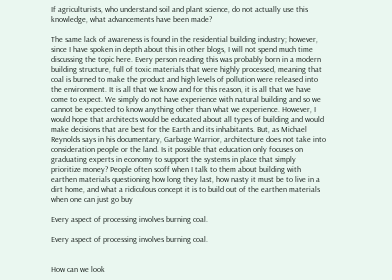If agriculturists, who understand soil and plant science, do not actually use this knowledge, what advancements have been made?

The same lack of awareness is found in the residential building industry; however, since I have spoken in depth about this in other blogs, I will not spend much time discussing the topic here. Every person reading this was probably born in a modern building structure, full of toxic materials that were highly processed, meaning that coal is burned to make the product and high levels of pollution were released into the environment. It is all that we know and for this reason, it is all that we have come to expect. We simply do not have experience with natural building and so we cannot be expected to know anything other than what we experience. However, I would hope that architects would be educated about all types of building and would make decisions that are best for the Earth and its inhabitants. But, as Michael Reynolds says in his documentary, Garbage Warrior, architecture does not take into consideration people or the land. Is it possible that education only focuses on graduating experts in economy to support the systems in place that simply prioritize money? People often scoff when I talk to them about building with earthen materials questioning how long they last, how nasty it must be to live in a dirt home, and what a ridiculous concept it is to build out of the earthen materials when one can just go buy

Every aspect of processing involves burning coal.

Every aspect of processing involves burning coal.


How can we look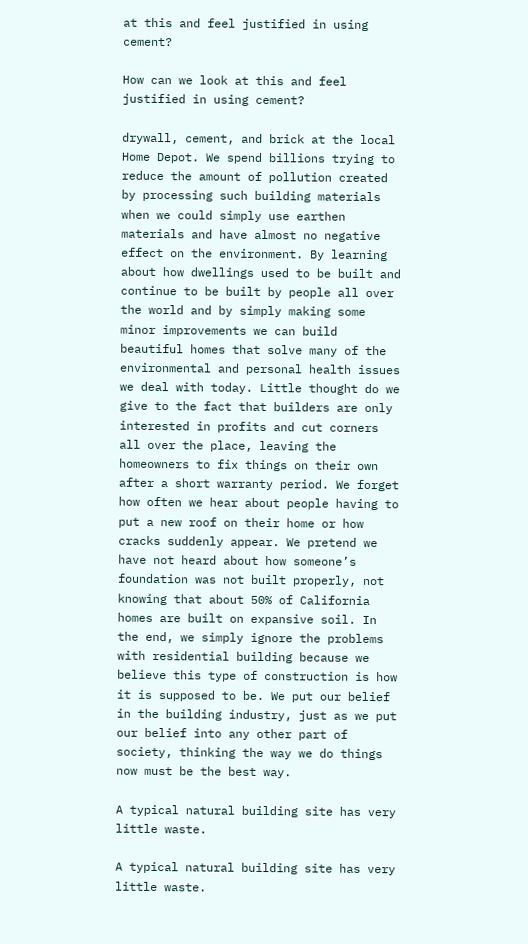at this and feel justified in using cement?

How can we look at this and feel justified in using cement?

drywall, cement, and brick at the local Home Depot. We spend billions trying to reduce the amount of pollution created by processing such building materials when we could simply use earthen materials and have almost no negative effect on the environment. By learning about how dwellings used to be built and continue to be built by people all over the world and by simply making some minor improvements we can build beautiful homes that solve many of the environmental and personal health issues we deal with today. Little thought do we give to the fact that builders are only interested in profits and cut corners all over the place, leaving the homeowners to fix things on their own after a short warranty period. We forget how often we hear about people having to put a new roof on their home or how cracks suddenly appear. We pretend we have not heard about how someone’s foundation was not built properly, not knowing that about 50% of California homes are built on expansive soil. In the end, we simply ignore the problems with residential building because we believe this type of construction is how it is supposed to be. We put our belief in the building industry, just as we put our belief into any other part of society, thinking the way we do things now must be the best way.

A typical natural building site has very little waste.

A typical natural building site has very little waste.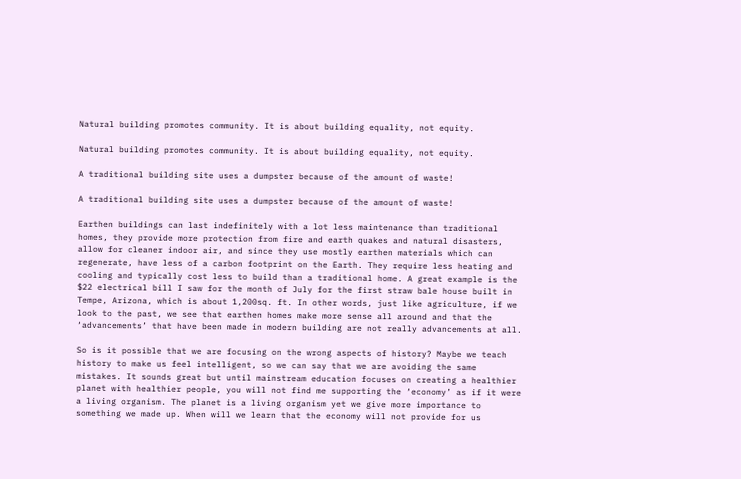Natural building promotes community. It is about building equality, not equity.

Natural building promotes community. It is about building equality, not equity.

A traditional building site uses a dumpster because of the amount of waste!

A traditional building site uses a dumpster because of the amount of waste!

Earthen buildings can last indefinitely with a lot less maintenance than traditional homes, they provide more protection from fire and earth quakes and natural disasters, allow for cleaner indoor air, and since they use mostly earthen materials which can regenerate, have less of a carbon footprint on the Earth. They require less heating and cooling and typically cost less to build than a traditional home. A great example is the $22 electrical bill I saw for the month of July for the first straw bale house built in Tempe, Arizona, which is about 1,200sq. ft. In other words, just like agriculture, if we look to the past, we see that earthen homes make more sense all around and that the ‘advancements’ that have been made in modern building are not really advancements at all.

So is it possible that we are focusing on the wrong aspects of history? Maybe we teach history to make us feel intelligent, so we can say that we are avoiding the same mistakes. It sounds great but until mainstream education focuses on creating a healthier planet with healthier people, you will not find me supporting the ‘economy’ as if it were a living organism. The planet is a living organism yet we give more importance to something we made up. When will we learn that the economy will not provide for us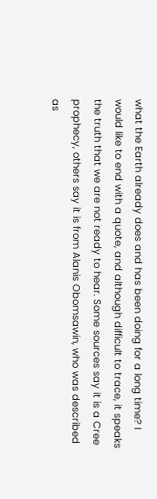what the Earth already does and has been doing for a long time? I would like to end with a quote, and although difficult to trace, it speaks the truth that we are not ready to hear. Some sources say it is a Cree prophecy, others say it is from Alanis Obomsawin, who was described as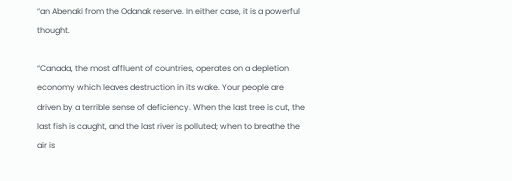“an Abenaki from the Odanak reserve. In either case, it is a powerful thought.

“Canada, the most affluent of countries, operates on a depletion economy which leaves destruction in its wake. Your people are driven by a terrible sense of deficiency. When the last tree is cut, the last fish is caught, and the last river is polluted; when to breathe the air is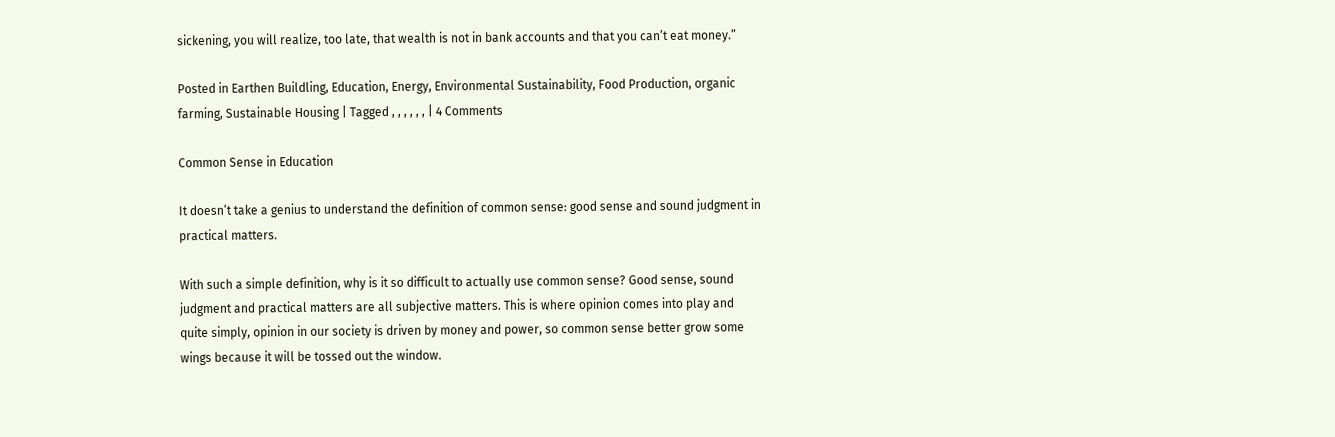sickening, you will realize, too late, that wealth is not in bank accounts and that you can’t eat money.”

Posted in Earthen Buildling, Education, Energy, Environmental Sustainability, Food Production, organic farming, Sustainable Housing | Tagged , , , , , , | 4 Comments

Common Sense in Education

It doesn’t take a genius to understand the definition of common sense: good sense and sound judgment in practical matters.

With such a simple definition, why is it so difficult to actually use common sense? Good sense, sound judgment and practical matters are all subjective matters. This is where opinion comes into play and quite simply, opinion in our society is driven by money and power, so common sense better grow some wings because it will be tossed out the window.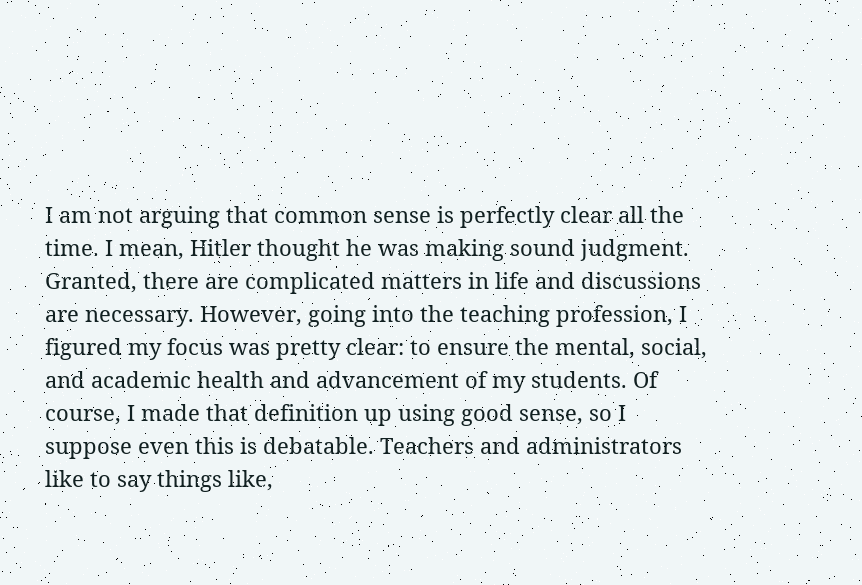I am not arguing that common sense is perfectly clear all the time. I mean, Hitler thought he was making sound judgment. Granted, there are complicated matters in life and discussions are necessary. However, going into the teaching profession, I figured my focus was pretty clear: to ensure the mental, social, and academic health and advancement of my students. Of course, I made that definition up using good sense, so I suppose even this is debatable. Teachers and administrators like to say things like,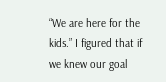“We are here for the kids.” I figured that if we knew our goal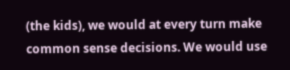(the kids), we would at every turn make common sense decisions. We would use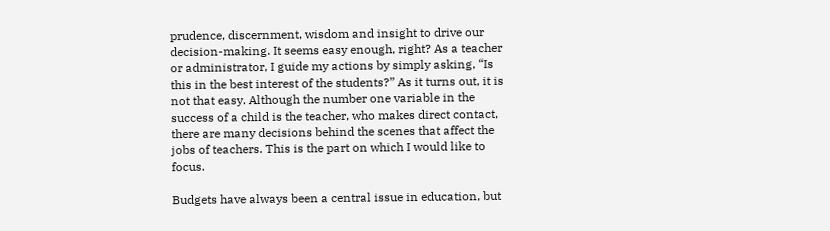prudence, discernment, wisdom and insight to drive our decision-making. It seems easy enough, right? As a teacher or administrator, I guide my actions by simply asking, “Is this in the best interest of the students?” As it turns out, it is not that easy. Although the number one variable in the success of a child is the teacher, who makes direct contact, there are many decisions behind the scenes that affect the jobs of teachers. This is the part on which I would like to focus.

Budgets have always been a central issue in education, but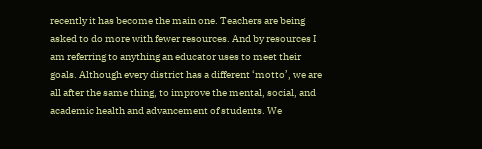recently it has become the main one. Teachers are being asked to do more with fewer resources. And by resources I am referring to anything an educator uses to meet their goals. Although every district has a different ‘motto’, we are all after the same thing, to improve the mental, social, and academic health and advancement of students. We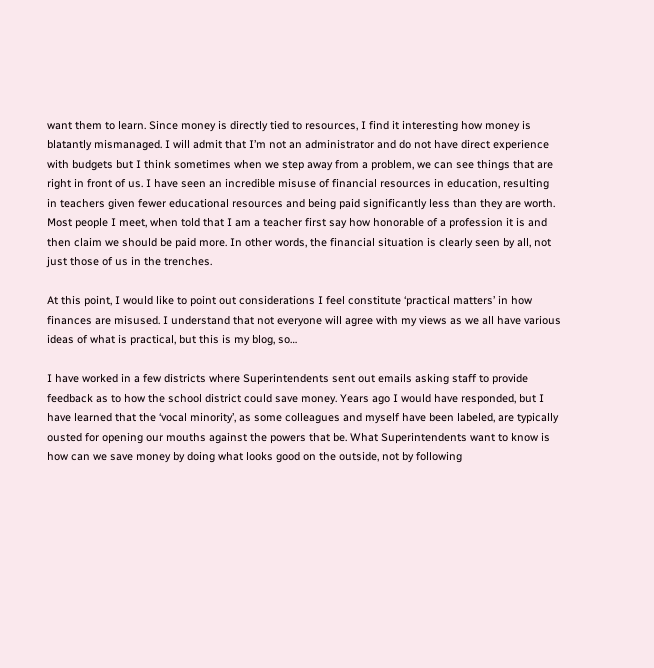want them to learn. Since money is directly tied to resources, I find it interesting how money is blatantly mismanaged. I will admit that I’m not an administrator and do not have direct experience with budgets but I think sometimes when we step away from a problem, we can see things that are right in front of us. I have seen an incredible misuse of financial resources in education, resulting in teachers given fewer educational resources and being paid significantly less than they are worth. Most people I meet, when told that I am a teacher first say how honorable of a profession it is and then claim we should be paid more. In other words, the financial situation is clearly seen by all, not just those of us in the trenches.

At this point, I would like to point out considerations I feel constitute ‘practical matters’ in how finances are misused. I understand that not everyone will agree with my views as we all have various ideas of what is practical, but this is my blog, so…

I have worked in a few districts where Superintendents sent out emails asking staff to provide feedback as to how the school district could save money. Years ago I would have responded, but I have learned that the ‘vocal minority’, as some colleagues and myself have been labeled, are typically ousted for opening our mouths against the powers that be. What Superintendents want to know is how can we save money by doing what looks good on the outside, not by following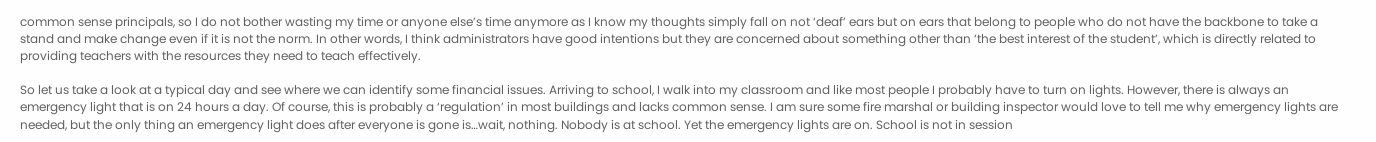common sense principals, so I do not bother wasting my time or anyone else’s time anymore as I know my thoughts simply fall on not ‘deaf’ ears but on ears that belong to people who do not have the backbone to take a stand and make change even if it is not the norm. In other words, I think administrators have good intentions but they are concerned about something other than ‘the best interest of the student’, which is directly related to providing teachers with the resources they need to teach effectively.

So let us take a look at a typical day and see where we can identify some financial issues. Arriving to school, I walk into my classroom and like most people I probably have to turn on lights. However, there is always an emergency light that is on 24 hours a day. Of course, this is probably a ‘regulation’ in most buildings and lacks common sense. I am sure some fire marshal or building inspector would love to tell me why emergency lights are needed, but the only thing an emergency light does after everyone is gone is…wait, nothing. Nobody is at school. Yet the emergency lights are on. School is not in session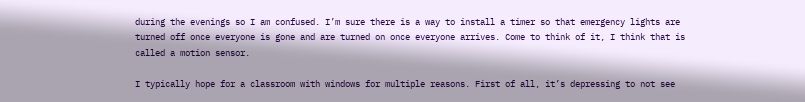during the evenings so I am confused. I’m sure there is a way to install a timer so that emergency lights are turned off once everyone is gone and are turned on once everyone arrives. Come to think of it, I think that is called a motion sensor.

I typically hope for a classroom with windows for multiple reasons. First of all, it’s depressing to not see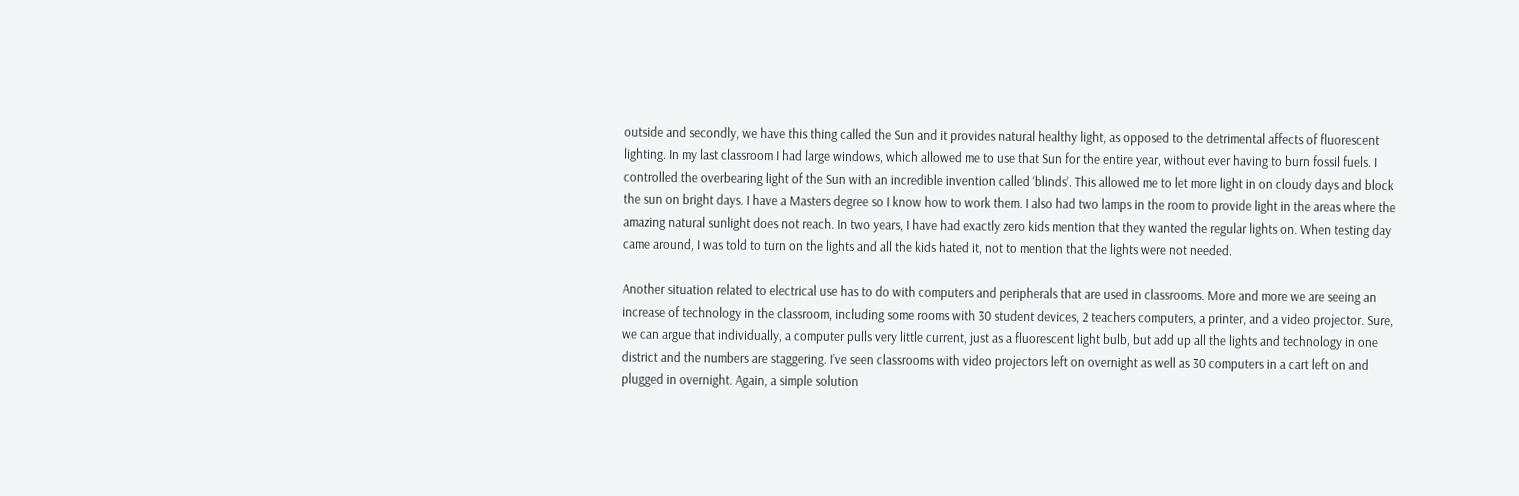outside and secondly, we have this thing called the Sun and it provides natural healthy light, as opposed to the detrimental affects of fluorescent lighting. In my last classroom I had large windows, which allowed me to use that Sun for the entire year, without ever having to burn fossil fuels. I controlled the overbearing light of the Sun with an incredible invention called ‘blinds’. This allowed me to let more light in on cloudy days and block the sun on bright days. I have a Masters degree so I know how to work them. I also had two lamps in the room to provide light in the areas where the amazing natural sunlight does not reach. In two years, I have had exactly zero kids mention that they wanted the regular lights on. When testing day came around, I was told to turn on the lights and all the kids hated it, not to mention that the lights were not needed.

Another situation related to electrical use has to do with computers and peripherals that are used in classrooms. More and more we are seeing an increase of technology in the classroom, including some rooms with 30 student devices, 2 teachers computers, a printer, and a video projector. Sure, we can argue that individually, a computer pulls very little current, just as a fluorescent light bulb, but add up all the lights and technology in one district and the numbers are staggering. I’ve seen classrooms with video projectors left on overnight as well as 30 computers in a cart left on and plugged in overnight. Again, a simple solution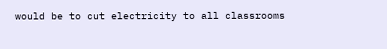would be to cut electricity to all classrooms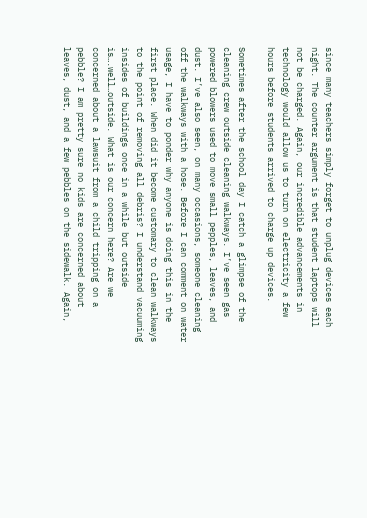since many teachers simply forget to unplug devices each night. The counter argument is that student laptops will not be charged. Again, our incredible advancements in technology would allow us to turn on electricity a few hours before students arrived to charge up devices.

Sometimes after the school day I catch a glimpse of the cleaning crew outside cleaning walkways. I’ve seen gas powered blowers used to move small pepples, leaves, and dust. I’ve also seen, on many occasions, someone cleaning off the walkways with a hose. Before I can comment on water usage, I have to ponder why anyone is doing this in the first place. When did it become customary to clean walkways to the point of removing all debris? I understand vacuuming insides of buildings once in a while but outside is….well…outside. What is our concern here? Are we concerned about a lawsuit from a child tripping on a pebble? I am pretty sure no kids are concerned about leaves, dust, and a few pebbles on the sidewalk. Again,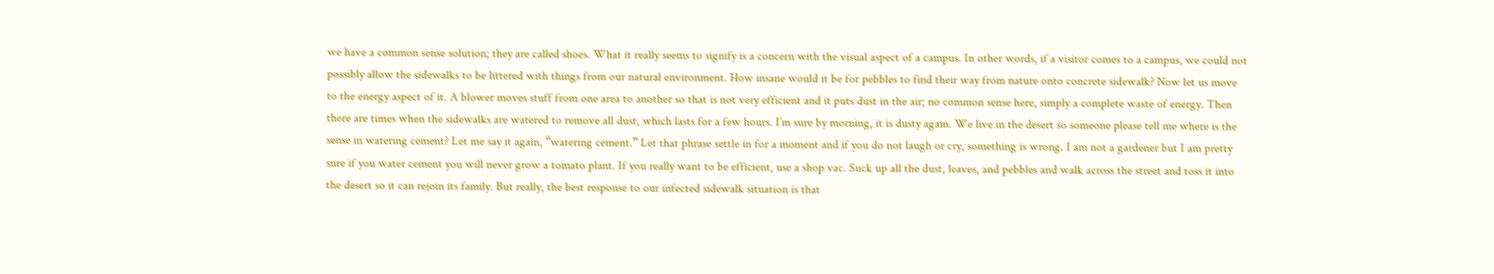we have a common sense solution; they are called shoes. What it really seems to signify is a concern with the visual aspect of a campus. In other words, if a visitor comes to a campus, we could not possibly allow the sidewalks to be littered with things from our natural environment. How insane would it be for pebbles to find their way from nature onto concrete sidewalk? Now let us move to the energy aspect of it. A blower moves stuff from one area to another so that is not very efficient and it puts dust in the air; no common sense here, simply a complete waste of energy. Then there are times when the sidewalks are watered to remove all dust, which lasts for a few hours. I’m sure by morning, it is dusty again. We live in the desert so someone please tell me where is the sense in watering cement? Let me say it again, “watering cement.” Let that phrase settle in for a moment and if you do not laugh or cry, something is wrong. I am not a gardener but I am pretty sure if you water cement you will never grow a tomato plant. If you really want to be efficient, use a shop vac. Suck up all the dust, leaves, and pebbles and walk across the street and toss it into the desert so it can rejoin its family. But really, the best response to our infected sidewalk situation is that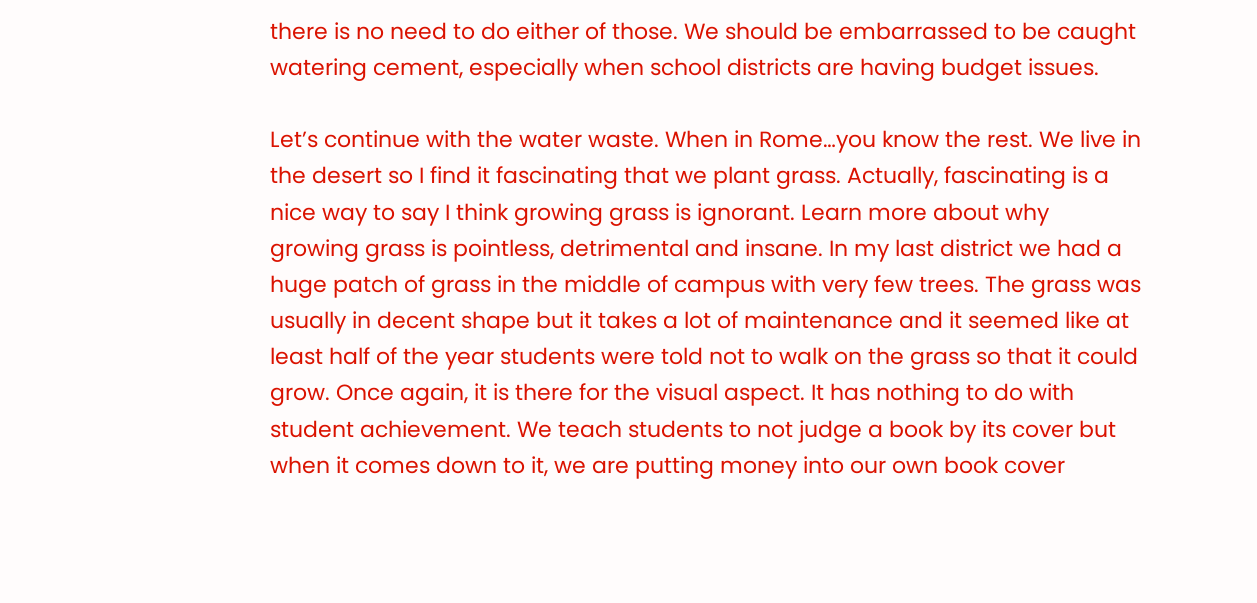there is no need to do either of those. We should be embarrassed to be caught watering cement, especially when school districts are having budget issues.

Let’s continue with the water waste. When in Rome…you know the rest. We live in the desert so I find it fascinating that we plant grass. Actually, fascinating is a nice way to say I think growing grass is ignorant. Learn more about why growing grass is pointless, detrimental and insane. In my last district we had a huge patch of grass in the middle of campus with very few trees. The grass was usually in decent shape but it takes a lot of maintenance and it seemed like at least half of the year students were told not to walk on the grass so that it could grow. Once again, it is there for the visual aspect. It has nothing to do with student achievement. We teach students to not judge a book by its cover but when it comes down to it, we are putting money into our own book cover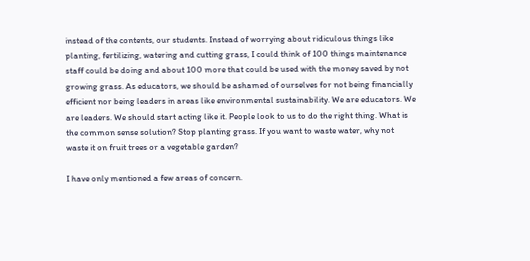instead of the contents, our students. Instead of worrying about ridiculous things like planting, fertilizing, watering and cutting grass, I could think of 100 things maintenance staff could be doing and about 100 more that could be used with the money saved by not growing grass. As educators, we should be ashamed of ourselves for not being financially efficient nor being leaders in areas like environmental sustainability. We are educators. We are leaders. We should start acting like it. People look to us to do the right thing. What is the common sense solution? Stop planting grass. If you want to waste water, why not waste it on fruit trees or a vegetable garden?

I have only mentioned a few areas of concern.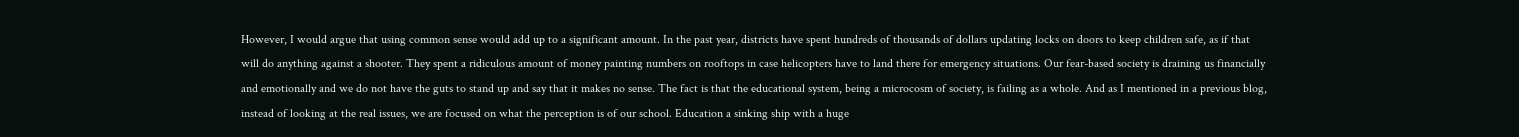However, I would argue that using common sense would add up to a significant amount. In the past year, districts have spent hundreds of thousands of dollars updating locks on doors to keep children safe, as if that will do anything against a shooter. They spent a ridiculous amount of money painting numbers on rooftops in case helicopters have to land there for emergency situations. Our fear-based society is draining us financially and emotionally and we do not have the guts to stand up and say that it makes no sense. The fact is that the educational system, being a microcosm of society, is failing as a whole. And as I mentioned in a previous blog, instead of looking at the real issues, we are focused on what the perception is of our school. Education a sinking ship with a huge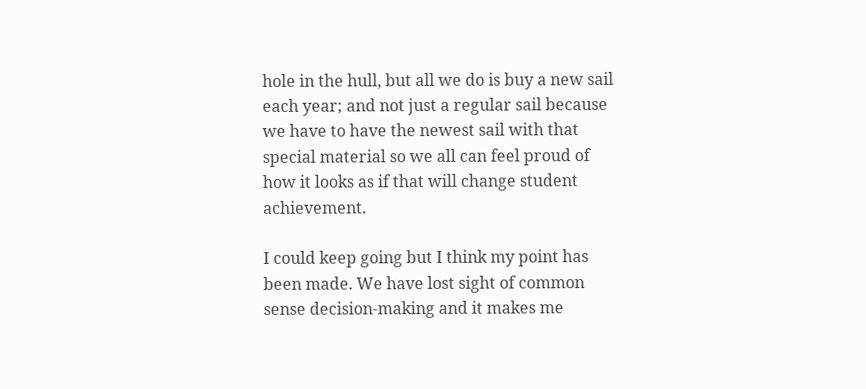hole in the hull, but all we do is buy a new sail each year; and not just a regular sail because we have to have the newest sail with that special material so we all can feel proud of how it looks as if that will change student achievement.

I could keep going but I think my point has been made. We have lost sight of common sense decision-making and it makes me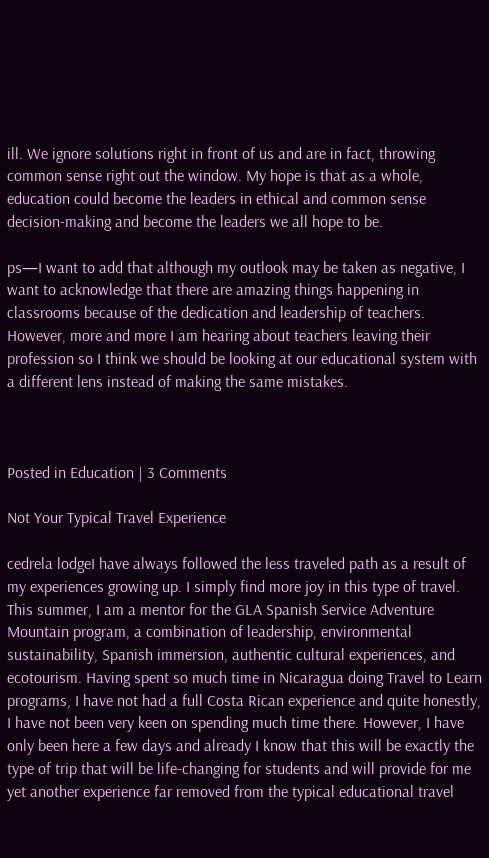ill. We ignore solutions right in front of us and are in fact, throwing common sense right out the window. My hope is that as a whole, education could become the leaders in ethical and common sense decision-making and become the leaders we all hope to be.

ps—I want to add that although my outlook may be taken as negative, I want to acknowledge that there are amazing things happening in classrooms because of the dedication and leadership of teachers. However, more and more I am hearing about teachers leaving their profession so I think we should be looking at our educational system with a different lens instead of making the same mistakes.



Posted in Education | 3 Comments

Not Your Typical Travel Experience

cedrela lodgeI have always followed the less traveled path as a result of my experiences growing up. I simply find more joy in this type of travel. This summer, I am a mentor for the GLA Spanish Service Adventure Mountain program, a combination of leadership, environmental sustainability, Spanish immersion, authentic cultural experiences, and ecotourism. Having spent so much time in Nicaragua doing Travel to Learn programs, I have not had a full Costa Rican experience and quite honestly, I have not been very keen on spending much time there. However, I have only been here a few days and already I know that this will be exactly the type of trip that will be life-changing for students and will provide for me yet another experience far removed from the typical educational travel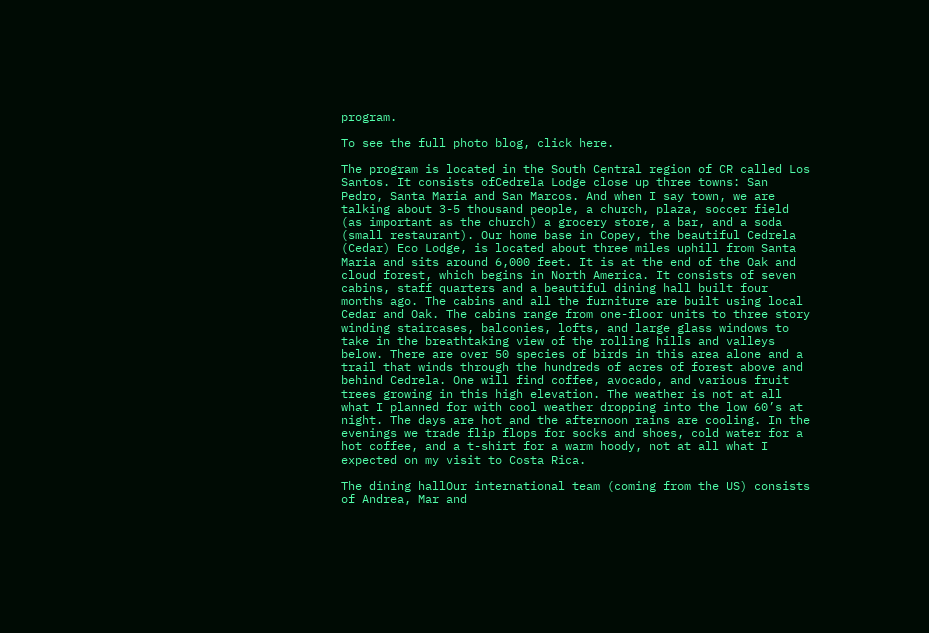program.

To see the full photo blog, click here.

The program is located in the South Central region of CR called Los Santos. It consists ofCedrela Lodge close up three towns: San Pedro, Santa Maria and San Marcos. And when I say town, we are talking about 3-5 thousand people, a church, plaza, soccer field (as important as the church) a grocery store, a bar, and a soda (small restaurant). Our home base in Copey, the beautiful Cedrela (Cedar) Eco Lodge, is located about three miles uphill from Santa Maria and sits around 6,000 feet. It is at the end of the Oak and cloud forest, which begins in North America. It consists of seven cabins, staff quarters and a beautiful dining hall built four months ago. The cabins and all the furniture are built using local Cedar and Oak. The cabins range from one-floor units to three story winding staircases, balconies, lofts, and large glass windows to take in the breathtaking view of the rolling hills and valleys below. There are over 50 species of birds in this area alone and a trail that winds through the hundreds of acres of forest above and behind Cedrela. One will find coffee, avocado, and various fruit trees growing in this high elevation. The weather is not at all what I planned for with cool weather dropping into the low 60’s at night. The days are hot and the afternoon rains are cooling. In the evenings we trade flip flops for socks and shoes, cold water for a hot coffee, and a t-shirt for a warm hoody, not at all what I expected on my visit to Costa Rica.

The dining hallOur international team (coming from the US) consists of Andrea, Mar and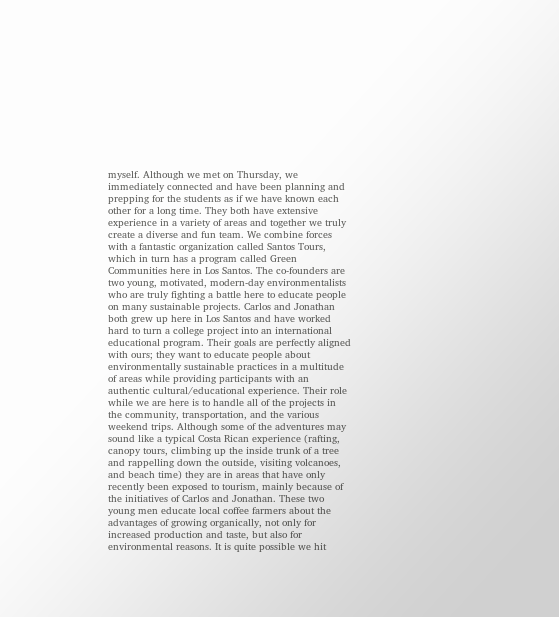myself. Although we met on Thursday, we immediately connected and have been planning and prepping for the students as if we have known each other for a long time. They both have extensive experience in a variety of areas and together we truly create a diverse and fun team. We combine forces with a fantastic organization called Santos Tours, which in turn has a program called Green Communities here in Los Santos. The co-founders are two young, motivated, modern-day environmentalists who are truly fighting a battle here to educate people on many sustainable projects. Carlos and Jonathan both grew up here in Los Santos and have worked hard to turn a college project into an international educational program. Their goals are perfectly aligned with ours; they want to educate people about environmentally sustainable practices in a multitude of areas while providing participants with an authentic cultural/educational experience. Their role while we are here is to handle all of the projects in the community, transportation, and the various weekend trips. Although some of the adventures may sound like a typical Costa Rican experience (rafting, canopy tours, climbing up the inside trunk of a tree and rappelling down the outside, visiting volcanoes, and beach time) they are in areas that have only recently been exposed to tourism, mainly because of the initiatives of Carlos and Jonathan. These two young men educate local coffee farmers about the advantages of growing organically, not only for increased production and taste, but also for environmental reasons. It is quite possible we hit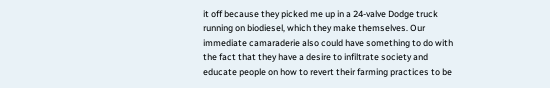it off because they picked me up in a 24-valve Dodge truck running on biodiesel, which they make themselves. Our immediate camaraderie also could have something to do with the fact that they have a desire to infiltrate society and educate people on how to revert their farming practices to be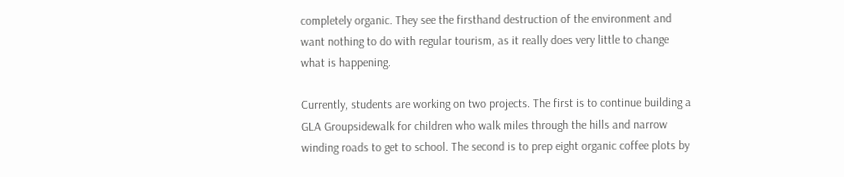completely organic. They see the firsthand destruction of the environment and want nothing to do with regular tourism, as it really does very little to change what is happening.

Currently, students are working on two projects. The first is to continue building a GLA Groupsidewalk for children who walk miles through the hills and narrow winding roads to get to school. The second is to prep eight organic coffee plots by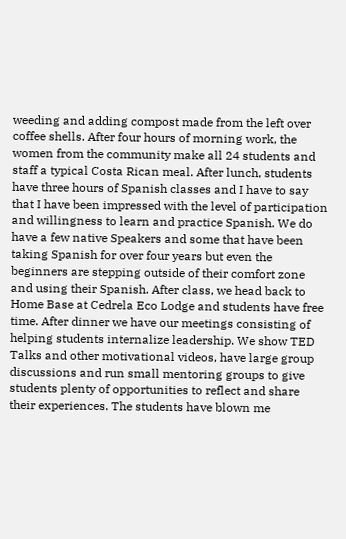weeding and adding compost made from the left over coffee shells. After four hours of morning work, the women from the community make all 24 students and staff a typical Costa Rican meal. After lunch, students have three hours of Spanish classes and I have to say that I have been impressed with the level of participation and willingness to learn and practice Spanish. We do have a few native Speakers and some that have been taking Spanish for over four years but even the beginners are stepping outside of their comfort zone and using their Spanish. After class, we head back to Home Base at Cedrela Eco Lodge and students have free time. After dinner we have our meetings consisting of helping students internalize leadership. We show TED Talks and other motivational videos, have large group discussions and run small mentoring groups to give students plenty of opportunities to reflect and share their experiences. The students have blown me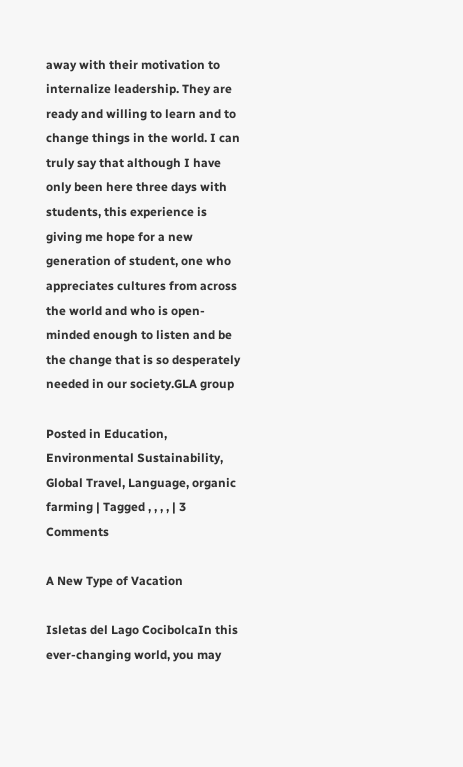away with their motivation to internalize leadership. They are ready and willing to learn and to change things in the world. I can truly say that although I have only been here three days with students, this experience is giving me hope for a new generation of student, one who appreciates cultures from across the world and who is open-minded enough to listen and be the change that is so desperately needed in our society.GLA group

Posted in Education, Environmental Sustainability, Global Travel, Language, organic farming | Tagged , , , , | 3 Comments

A New Type of Vacation

Isletas del Lago CocibolcaIn this ever-changing world, you may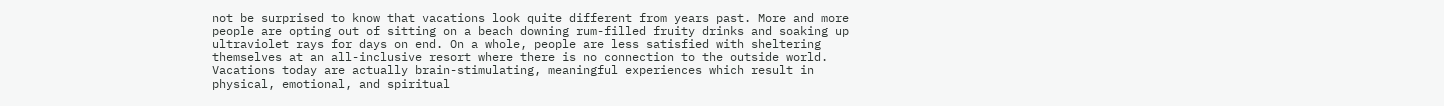not be surprised to know that vacations look quite different from years past. More and more people are opting out of sitting on a beach downing rum-filled fruity drinks and soaking up ultraviolet rays for days on end. On a whole, people are less satisfied with sheltering themselves at an all-inclusive resort where there is no connection to the outside world. Vacations today are actually brain-stimulating, meaningful experiences which result in physical, emotional, and spiritual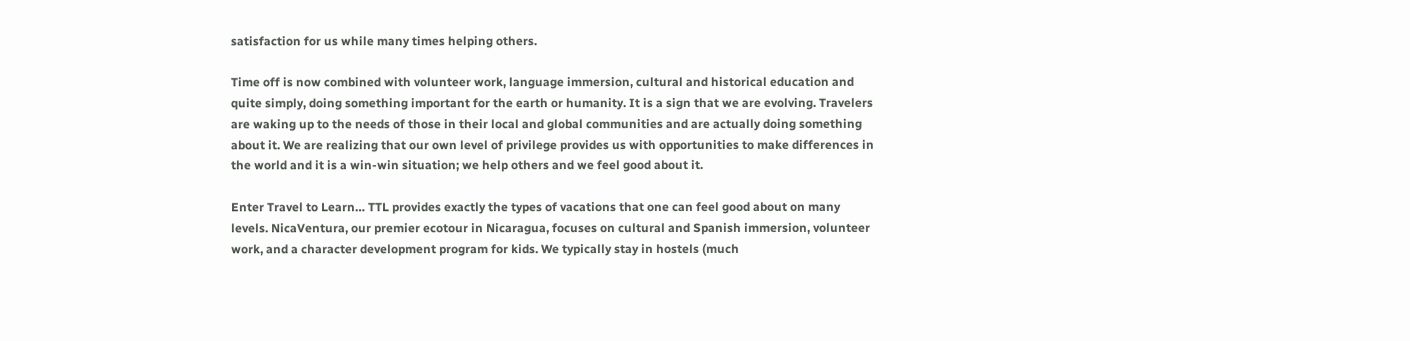satisfaction for us while many times helping others.

Time off is now combined with volunteer work, language immersion, cultural and historical education and quite simply, doing something important for the earth or humanity. It is a sign that we are evolving. Travelers are waking up to the needs of those in their local and global communities and are actually doing something about it. We are realizing that our own level of privilege provides us with opportunities to make differences in the world and it is a win-win situation; we help others and we feel good about it.

Enter Travel to Learn… TTL provides exactly the types of vacations that one can feel good about on many levels. NicaVentura, our premier ecotour in Nicaragua, focuses on cultural and Spanish immersion, volunteer work, and a character development program for kids. We typically stay in hostels (much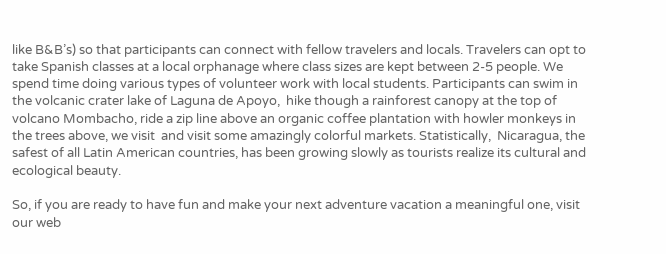like B&B’s) so that participants can connect with fellow travelers and locals. Travelers can opt to take Spanish classes at a local orphanage where class sizes are kept between 2-5 people. We spend time doing various types of volunteer work with local students. Participants can swim in the volcanic crater lake of Laguna de Apoyo,  hike though a rainforest canopy at the top of volcano Mombacho, ride a zip line above an organic coffee plantation with howler monkeys in the trees above, we visit  and visit some amazingly colorful markets. Statistically,  Nicaragua, the safest of all Latin American countries, has been growing slowly as tourists realize its cultural and ecological beauty.

So, if you are ready to have fun and make your next adventure vacation a meaningful one, visit our web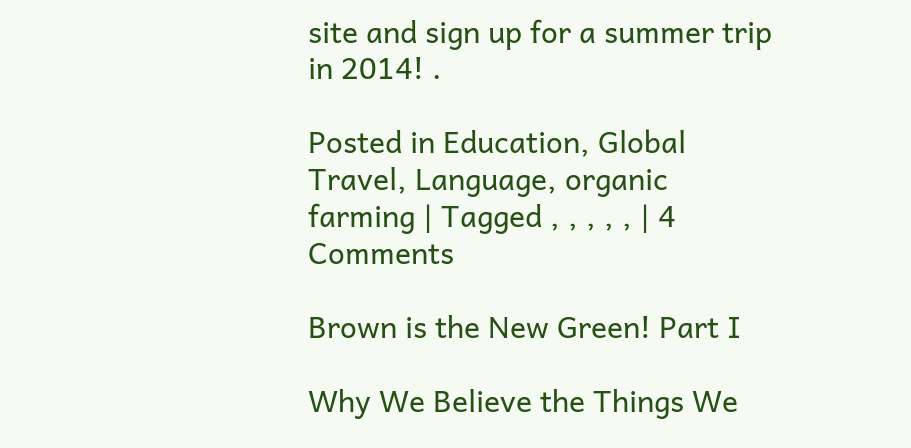site and sign up for a summer trip in 2014! .

Posted in Education, Global Travel, Language, organic farming | Tagged , , , , , | 4 Comments

Brown is the New Green! Part I

Why We Believe the Things We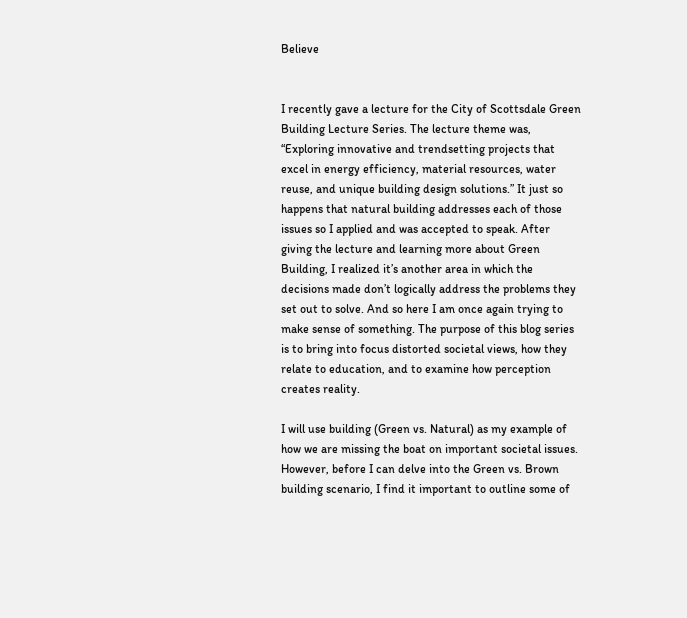Believe


I recently gave a lecture for the City of Scottsdale Green Building Lecture Series. The lecture theme was, “Exploring innovative and trendsetting projects that excel in energy efficiency, material resources, water reuse, and unique building design solutions.” It just so happens that natural building addresses each of those issues so I applied and was accepted to speak. After giving the lecture and learning more about Green Building, I realized it’s another area in which the decisions made don’t logically address the problems they set out to solve. And so here I am once again trying to make sense of something. The purpose of this blog series is to bring into focus distorted societal views, how they relate to education, and to examine how perception creates reality.

I will use building (Green vs. Natural) as my example of how we are missing the boat on important societal issues. However, before I can delve into the Green vs. Brown building scenario, I find it important to outline some of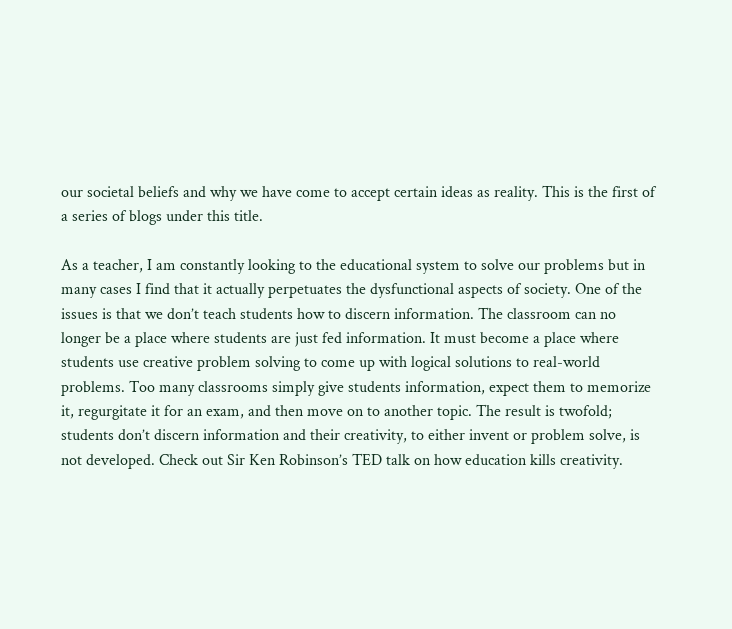our societal beliefs and why we have come to accept certain ideas as reality. This is the first of a series of blogs under this title.

As a teacher, I am constantly looking to the educational system to solve our problems but in many cases I find that it actually perpetuates the dysfunctional aspects of society. One of the issues is that we don’t teach students how to discern information. The classroom can no longer be a place where students are just fed information. It must become a place where students use creative problem solving to come up with logical solutions to real-world problems. Too many classrooms simply give students information, expect them to memorize it, regurgitate it for an exam, and then move on to another topic. The result is twofold; students don’t discern information and their creativity, to either invent or problem solve, is not developed. Check out Sir Ken Robinson’s TED talk on how education kills creativity.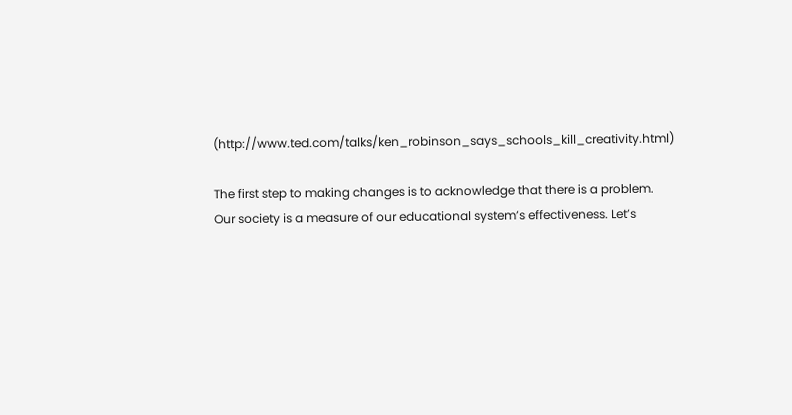(http://www.ted.com/talks/ken_robinson_says_schools_kill_creativity.html)

The first step to making changes is to acknowledge that there is a problem. Our society is a measure of our educational system’s effectiveness. Let’s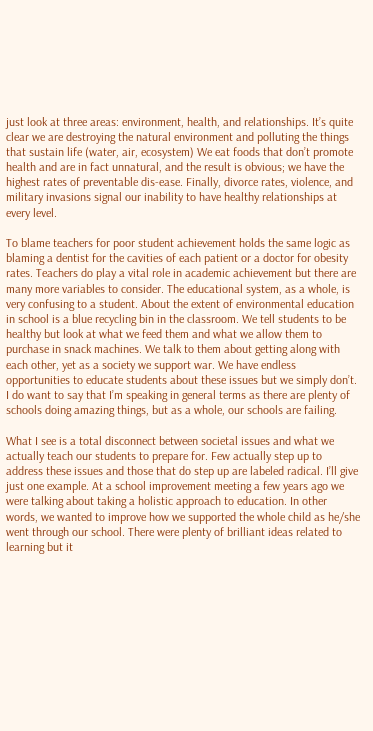just look at three areas: environment, health, and relationships. It’s quite clear we are destroying the natural environment and polluting the things that sustain life (water, air, ecosystem) We eat foods that don’t promote health and are in fact unnatural, and the result is obvious; we have the highest rates of preventable dis-ease. Finally, divorce rates, violence, and military invasions signal our inability to have healthy relationships at every level.

To blame teachers for poor student achievement holds the same logic as blaming a dentist for the cavities of each patient or a doctor for obesity rates. Teachers do play a vital role in academic achievement but there are many more variables to consider. The educational system, as a whole, is very confusing to a student. About the extent of environmental education in school is a blue recycling bin in the classroom. We tell students to be healthy but look at what we feed them and what we allow them to purchase in snack machines. We talk to them about getting along with each other, yet as a society we support war. We have endless opportunities to educate students about these issues but we simply don’t. I do want to say that I’m speaking in general terms as there are plenty of schools doing amazing things, but as a whole, our schools are failing.

What I see is a total disconnect between societal issues and what we actually teach our students to prepare for. Few actually step up to address these issues and those that do step up are labeled radical. I’ll give just one example. At a school improvement meeting a few years ago we were talking about taking a holistic approach to education. In other words, we wanted to improve how we supported the whole child as he/she went through our school. There were plenty of brilliant ideas related to learning but it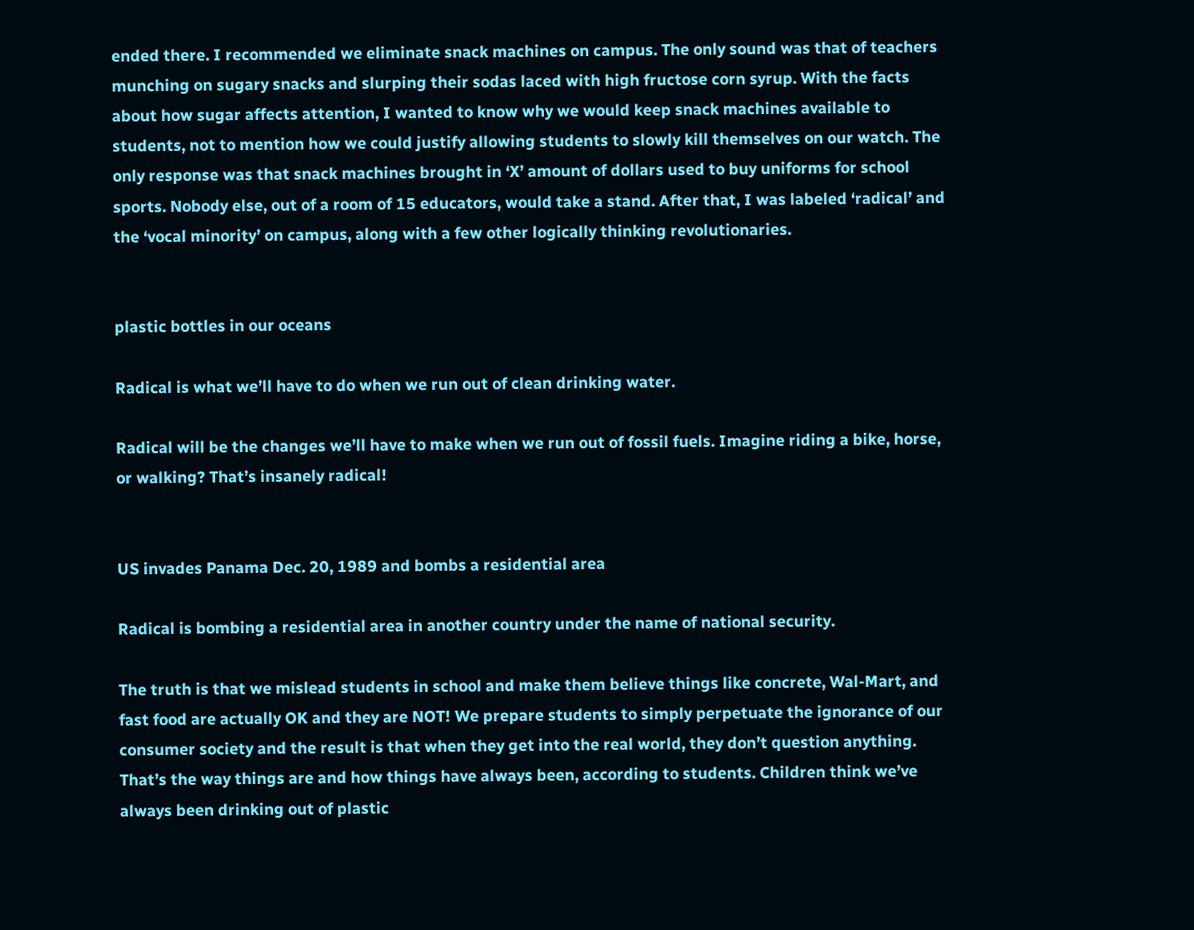ended there. I recommended we eliminate snack machines on campus. The only sound was that of teachers munching on sugary snacks and slurping their sodas laced with high fructose corn syrup. With the facts about how sugar affects attention, I wanted to know why we would keep snack machines available to students, not to mention how we could justify allowing students to slowly kill themselves on our watch. The only response was that snack machines brought in ‘X’ amount of dollars used to buy uniforms for school sports. Nobody else, out of a room of 15 educators, would take a stand. After that, I was labeled ‘radical’ and the ‘vocal minority’ on campus, along with a few other logically thinking revolutionaries.


plastic bottles in our oceans

Radical is what we’ll have to do when we run out of clean drinking water.

Radical will be the changes we’ll have to make when we run out of fossil fuels. Imagine riding a bike, horse, or walking? That’s insanely radical!


US invades Panama Dec. 20, 1989 and bombs a residential area

Radical is bombing a residential area in another country under the name of national security.

The truth is that we mislead students in school and make them believe things like concrete, Wal-Mart, and fast food are actually OK and they are NOT! We prepare students to simply perpetuate the ignorance of our consumer society and the result is that when they get into the real world, they don’t question anything. That’s the way things are and how things have always been, according to students. Children think we’ve always been drinking out of plastic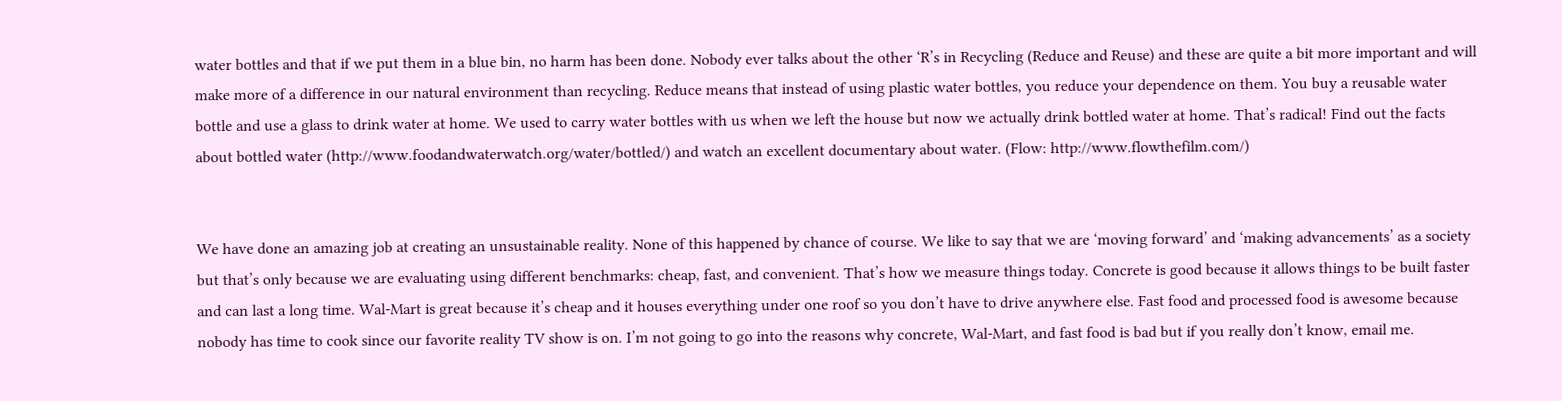water bottles and that if we put them in a blue bin, no harm has been done. Nobody ever talks about the other ‘R’s in Recycling (Reduce and Reuse) and these are quite a bit more important and will make more of a difference in our natural environment than recycling. Reduce means that instead of using plastic water bottles, you reduce your dependence on them. You buy a reusable water bottle and use a glass to drink water at home. We used to carry water bottles with us when we left the house but now we actually drink bottled water at home. That’s radical! Find out the facts about bottled water (http://www.foodandwaterwatch.org/water/bottled/) and watch an excellent documentary about water. (Flow: http://www.flowthefilm.com/)


We have done an amazing job at creating an unsustainable reality. None of this happened by chance of course. We like to say that we are ‘moving forward’ and ‘making advancements’ as a society but that’s only because we are evaluating using different benchmarks: cheap, fast, and convenient. That’s how we measure things today. Concrete is good because it allows things to be built faster and can last a long time. Wal-Mart is great because it’s cheap and it houses everything under one roof so you don’t have to drive anywhere else. Fast food and processed food is awesome because nobody has time to cook since our favorite reality TV show is on. I’m not going to go into the reasons why concrete, Wal-Mart, and fast food is bad but if you really don’t know, email me.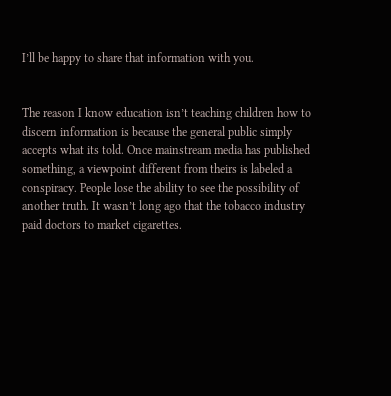I’ll be happy to share that information with you.


The reason I know education isn’t teaching children how to discern information is because the general public simply accepts what its told. Once mainstream media has published something, a viewpoint different from theirs is labeled a conspiracy. People lose the ability to see the possibility of another truth. It wasn’t long ago that the tobacco industry paid doctors to market cigarettes.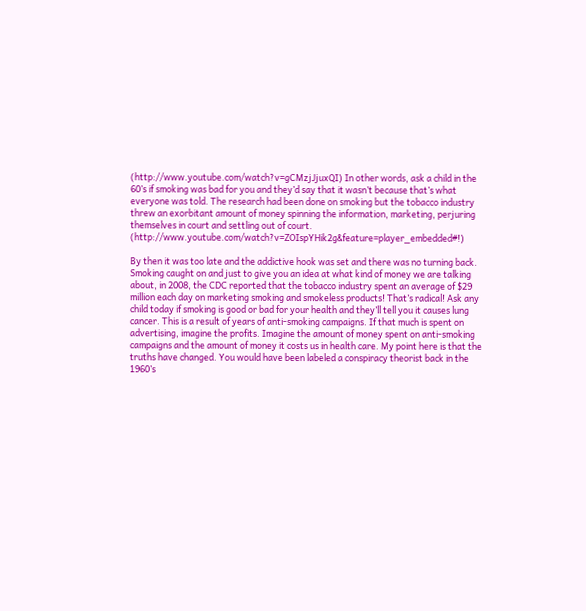(http://www.youtube.com/watch?v=gCMzjJjuxQI) In other words, ask a child in the 60’s if smoking was bad for you and they’d say that it wasn’t because that’s what everyone was told. The research had been done on smoking but the tobacco industry threw an exorbitant amount of money spinning the information, marketing, perjuring themselves in court and settling out of court. (http://www.youtube.com/watch?v=ZOIspYHik2g&feature=player_embedded#!)

By then it was too late and the addictive hook was set and there was no turning back. Smoking caught on and just to give you an idea at what kind of money we are talking about, in 2008, the CDC reported that the tobacco industry spent an average of $29 million each day on marketing smoking and smokeless products! That’s radical! Ask any child today if smoking is good or bad for your health and they’ll tell you it causes lung cancer. This is a result of years of anti-smoking campaigns. If that much is spent on advertising, imagine the profits. Imagine the amount of money spent on anti-smoking campaigns and the amount of money it costs us in health care. My point here is that the truths have changed. You would have been labeled a conspiracy theorist back in the 1960’s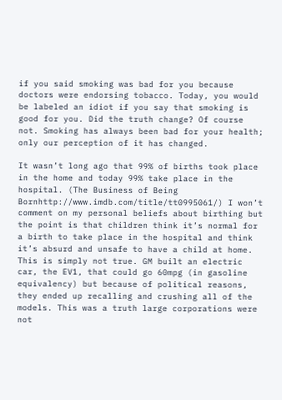if you said smoking was bad for you because doctors were endorsing tobacco. Today, you would be labeled an idiot if you say that smoking is good for you. Did the truth change? Of course not. Smoking has always been bad for your health; only our perception of it has changed.

It wasn’t long ago that 99% of births took place in the home and today 99% take place in the hospital. (The Business of Being Bornhttp://www.imdb.com/title/tt0995061/) I won’t comment on my personal beliefs about birthing but the point is that children think it’s normal for a birth to take place in the hospital and think it’s absurd and unsafe to have a child at home. This is simply not true. GM built an electric car, the EV1, that could go 60mpg (in gasoline equivalency) but because of political reasons, they ended up recalling and crushing all of the models. This was a truth large corporations were not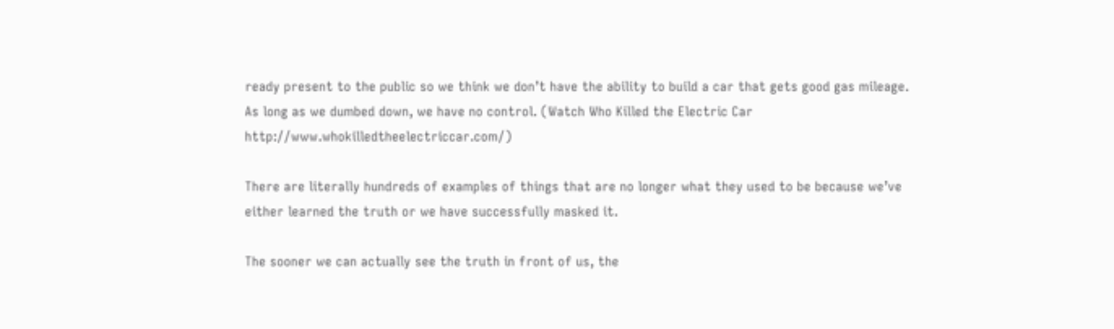ready present to the public so we think we don’t have the ability to build a car that gets good gas mileage. As long as we dumbed down, we have no control. (Watch Who Killed the Electric Car http://www.whokilledtheelectriccar.com/)

There are literally hundreds of examples of things that are no longer what they used to be because we’ve either learned the truth or we have successfully masked it.

The sooner we can actually see the truth in front of us, the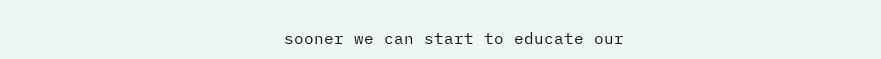sooner we can start to educate our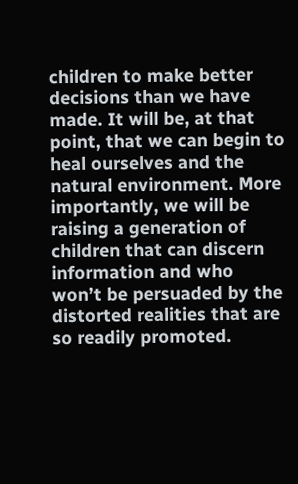children to make better decisions than we have made. It will be, at that point, that we can begin to heal ourselves and the natural environment. More importantly, we will be raising a generation of children that can discern information and who won’t be persuaded by the distorted realities that are so readily promoted.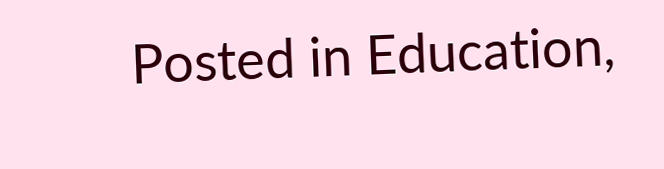Posted in Education,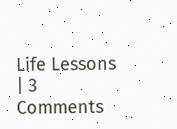Life Lessons | 3 Comments